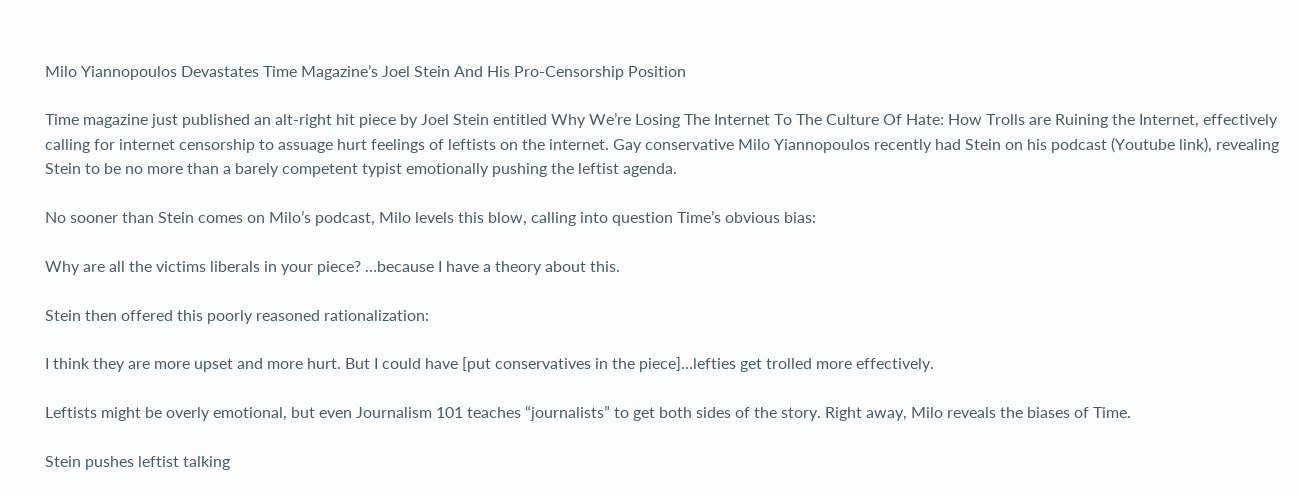Milo Yiannopoulos Devastates Time Magazine’s Joel Stein And His Pro-Censorship Position

Time magazine just published an alt-right hit piece by Joel Stein entitled Why We’re Losing The Internet To The Culture Of Hate: How Trolls are Ruining the Internet, effectively calling for internet censorship to assuage hurt feelings of leftists on the internet. Gay conservative Milo Yiannopoulos recently had Stein on his podcast (Youtube link), revealing Stein to be no more than a barely competent typist emotionally pushing the leftist agenda.

No sooner than Stein comes on Milo’s podcast, Milo levels this blow, calling into question Time’s obvious bias:

Why are all the victims liberals in your piece? …because I have a theory about this.

Stein then offered this poorly reasoned rationalization:

I think they are more upset and more hurt. But I could have [put conservatives in the piece]…lefties get trolled more effectively.

Leftists might be overly emotional, but even Journalism 101 teaches “journalists” to get both sides of the story. Right away, Milo reveals the biases of Time.

Stein pushes leftist talking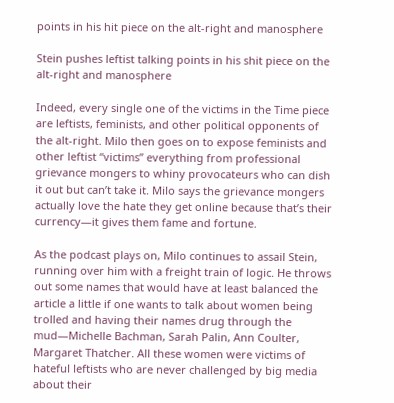points in his hit piece on the alt-right and manosphere

Stein pushes leftist talking points in his shit piece on the alt-right and manosphere

Indeed, every single one of the victims in the Time piece are leftists, feminists, and other political opponents of the alt-right. Milo then goes on to expose feminists and other leftist “victims” everything from professional grievance mongers to whiny provocateurs who can dish it out but can’t take it. Milo says the grievance mongers actually love the hate they get online because that’s their currency—it gives them fame and fortune.

As the podcast plays on, Milo continues to assail Stein, running over him with a freight train of logic. He throws out some names that would have at least balanced the article a little if one wants to talk about women being trolled and having their names drug through the mud—Michelle Bachman, Sarah Palin, Ann Coulter, Margaret Thatcher. All these women were victims of hateful leftists who are never challenged by big media about their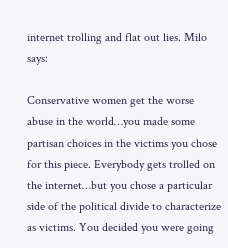internet trolling and flat out lies. Milo says:

Conservative women get the worse abuse in the world…you made some partisan choices in the victims you chose for this piece. Everybody gets trolled on the internet…but you chose a particular side of the political divide to characterize as victims. You decided you were going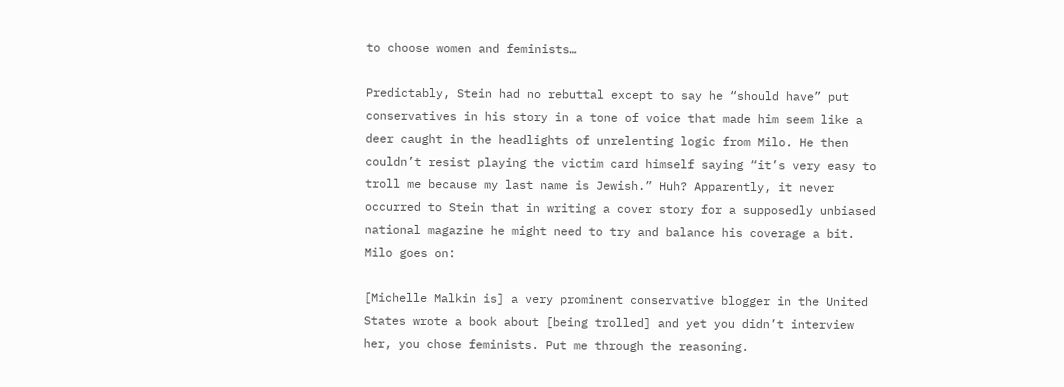to choose women and feminists…

Predictably, Stein had no rebuttal except to say he “should have” put conservatives in his story in a tone of voice that made him seem like a deer caught in the headlights of unrelenting logic from Milo. He then couldn’t resist playing the victim card himself saying “it’s very easy to troll me because my last name is Jewish.” Huh? Apparently, it never occurred to Stein that in writing a cover story for a supposedly unbiased national magazine he might need to try and balance his coverage a bit. Milo goes on:

[Michelle Malkin is] a very prominent conservative blogger in the United States wrote a book about [being trolled] and yet you didn’t interview her, you chose feminists. Put me through the reasoning.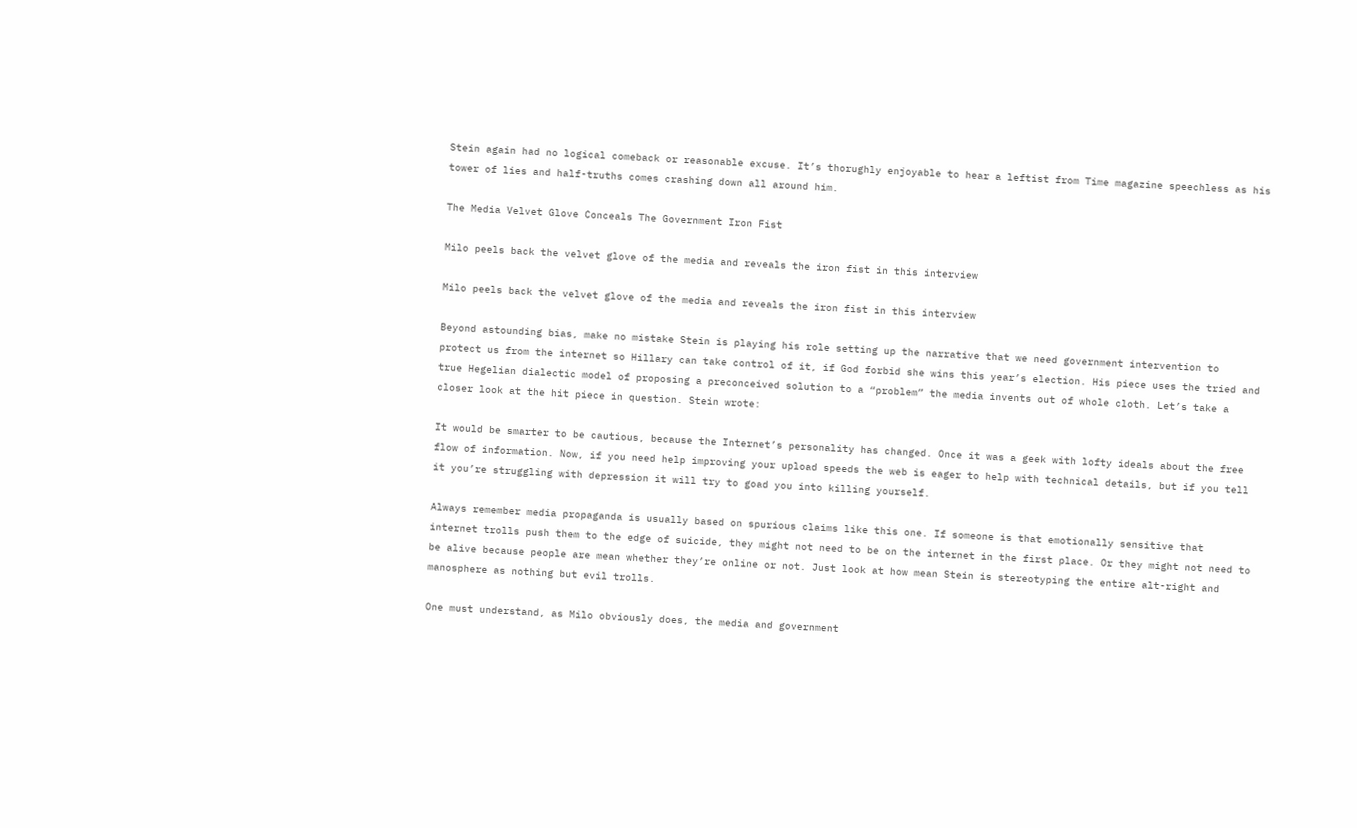Stein again had no logical comeback or reasonable excuse. It’s thorughly enjoyable to hear a leftist from Time magazine speechless as his tower of lies and half-truths comes crashing down all around him.

The Media Velvet Glove Conceals The Government Iron Fist

Milo peels back the velvet glove of the media and reveals the iron fist in this interview

Milo peels back the velvet glove of the media and reveals the iron fist in this interview

Beyond astounding bias, make no mistake Stein is playing his role setting up the narrative that we need government intervention to protect us from the internet so Hillary can take control of it, if God forbid she wins this year’s election. His piece uses the tried and true Hegelian dialectic model of proposing a preconceived solution to a “problem” the media invents out of whole cloth. Let’s take a closer look at the hit piece in question. Stein wrote:

It would be smarter to be cautious, because the Internet’s personality has changed. Once it was a geek with lofty ideals about the free flow of information. Now, if you need help improving your upload speeds the web is eager to help with technical details, but if you tell it you’re struggling with depression it will try to goad you into killing yourself.

Always remember media propaganda is usually based on spurious claims like this one. If someone is that emotionally sensitive that internet trolls push them to the edge of suicide, they might not need to be on the internet in the first place. Or they might not need to be alive because people are mean whether they’re online or not. Just look at how mean Stein is stereotyping the entire alt-right and manosphere as nothing but evil trolls.

One must understand, as Milo obviously does, the media and government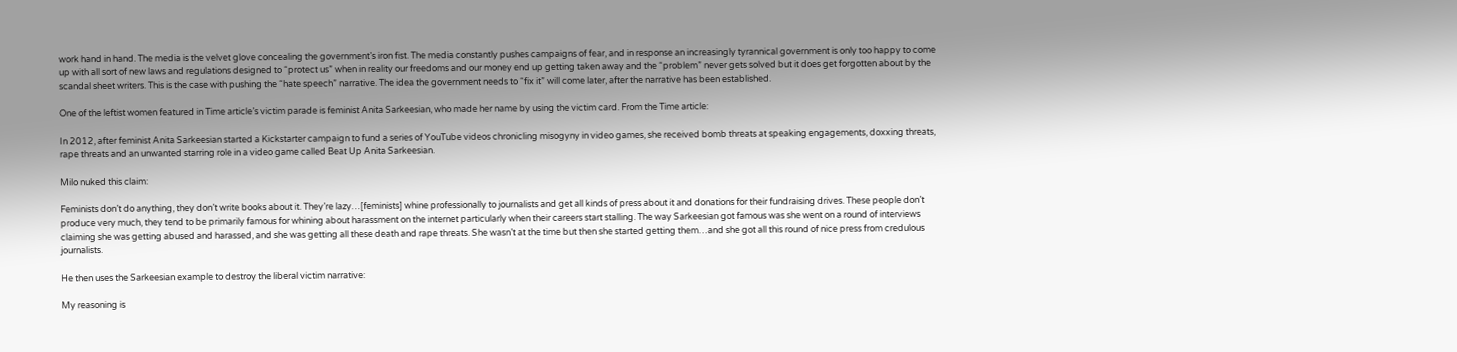work hand in hand. The media is the velvet glove concealing the government’s iron fist. The media constantly pushes campaigns of fear, and in response an increasingly tyrannical government is only too happy to come up with all sort of new laws and regulations designed to “protect us” when in reality our freedoms and our money end up getting taken away and the “problem” never gets solved but it does get forgotten about by the scandal sheet writers. This is the case with pushing the “hate speech” narrative. The idea the government needs to “fix it” will come later, after the narrative has been established.

One of the leftist women featured in Time article’s victim parade is feminist Anita Sarkeesian, who made her name by using the victim card. From the Time article:

In 2012, after feminist Anita Sarkeesian started a Kickstarter campaign to fund a series of YouTube videos chronicling misogyny in video games, she received bomb threats at speaking engagements, doxxing threats, rape threats and an unwanted starring role in a video game called Beat Up Anita Sarkeesian.

Milo nuked this claim:

Feminists don’t do anything, they don’t write books about it. They’re lazy…[feminists] whine professionally to journalists and get all kinds of press about it and donations for their fundraising drives. These people don’t produce very much, they tend to be primarily famous for whining about harassment on the internet particularly when their careers start stalling. The way Sarkeesian got famous was she went on a round of interviews claiming she was getting abused and harassed, and she was getting all these death and rape threats. She wasn’t at the time but then she started getting them…and she got all this round of nice press from credulous journalists.

He then uses the Sarkeesian example to destroy the liberal victim narrative:

My reasoning is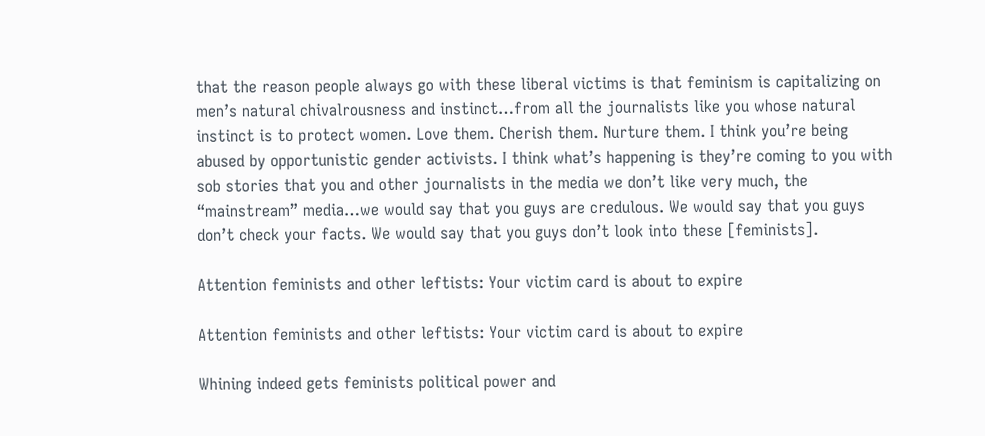that the reason people always go with these liberal victims is that feminism is capitalizing on men’s natural chivalrousness and instinct…from all the journalists like you whose natural instinct is to protect women. Love them. Cherish them. Nurture them. I think you’re being abused by opportunistic gender activists. I think what’s happening is they’re coming to you with sob stories that you and other journalists in the media we don’t like very much, the “mainstream” media…we would say that you guys are credulous. We would say that you guys don’t check your facts. We would say that you guys don’t look into these [feminists].

Attention feminists and other leftists: Your victim card is about to expire

Attention feminists and other leftists: Your victim card is about to expire

Whining indeed gets feminists political power and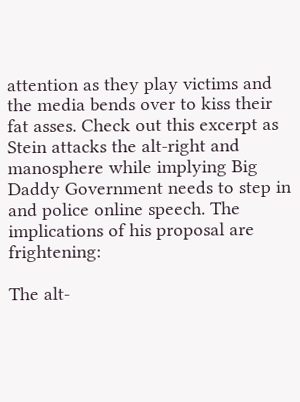attention as they play victims and the media bends over to kiss their fat asses. Check out this excerpt as Stein attacks the alt-right and manosphere while implying Big Daddy Government needs to step in and police online speech. The implications of his proposal are frightening:

The alt-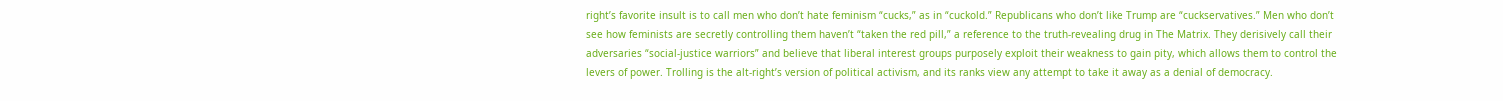right’s favorite insult is to call men who don’t hate feminism “cucks,” as in “cuckold.” Republicans who don’t like Trump are “cuckservatives.” Men who don’t see how feminists are secretly controlling them haven’t “taken the red pill,” a reference to the truth-revealing drug in The Matrix. They derisively call their adversaries “social-justice warriors” and believe that liberal interest groups purposely exploit their weakness to gain pity, which allows them to control the levers of power. Trolling is the alt-right’s version of political activism, and its ranks view any attempt to take it away as a denial of democracy.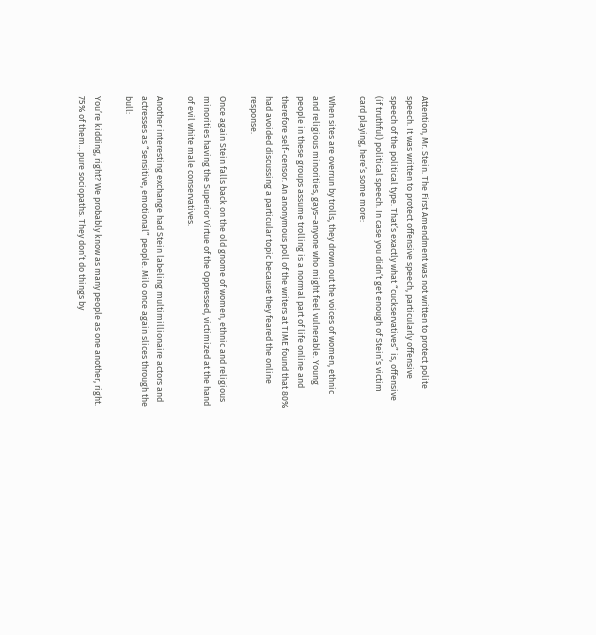Attention, Mr. Stein. The First Amendment was not written to protect polite speech. It was written to protect offensive speech, particularly offensive speech of the political type. That’s exactly what “cuckservatives” is, offensive (if truthful) political speech. In case you didn’t get enough of Stein’s victim card playing, here’s some more:

When sites are overrun by trolls, they drown out the voices of women, ethnic and religious minorities, gays–anyone who might feel vulnerable. Young people in these groups assume trolling is a normal part of life online and therefore self-censor. An anonymous poll of the writers at TIME found that 80% had avoided discussing a particular topic because they feared the online response.

Once again Stein falls back on the old gnome of women, ethnic and religious minorities having the Superior Virtue of the Oppressed, victimized at the hand of evil white male conservatives.

Another interesting exchange had Stein labeling multimillionaire actors and actresses as “sensitive, emotional” people. Milo once again slices through the bull:

You’re kidding, right? We probably know as many people as one another, right. 75% of them…pure sociopaths. They don’t do things by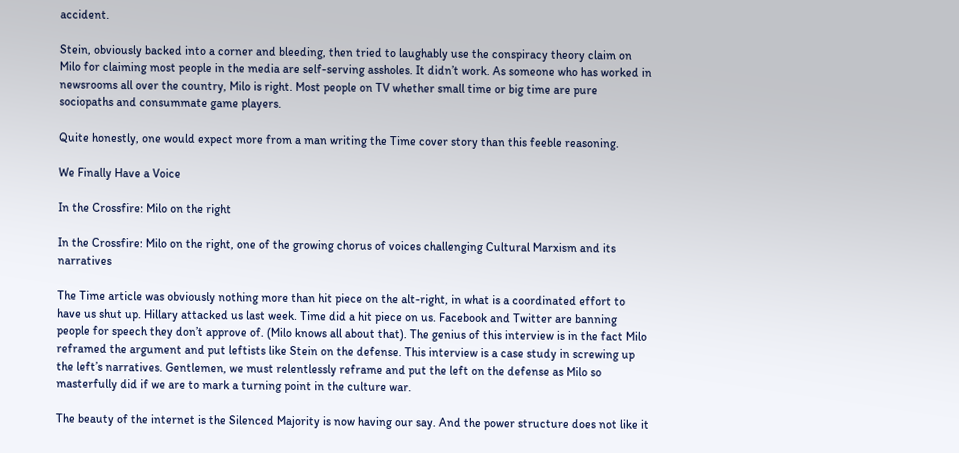accident.

Stein, obviously backed into a corner and bleeding, then tried to laughably use the conspiracy theory claim on Milo for claiming most people in the media are self-serving assholes. It didn’t work. As someone who has worked in newsrooms all over the country, Milo is right. Most people on TV whether small time or big time are pure sociopaths and consummate game players.

Quite honestly, one would expect more from a man writing the Time cover story than this feeble reasoning.

We Finally Have a Voice

In the Crossfire: Milo on the right

In the Crossfire: Milo on the right, one of the growing chorus of voices challenging Cultural Marxism and its narratives

The Time article was obviously nothing more than hit piece on the alt-right, in what is a coordinated effort to have us shut up. Hillary attacked us last week. Time did a hit piece on us. Facebook and Twitter are banning people for speech they don’t approve of. (Milo knows all about that). The genius of this interview is in the fact Milo reframed the argument and put leftists like Stein on the defense. This interview is a case study in screwing up the left’s narratives. Gentlemen, we must relentlessly reframe and put the left on the defense as Milo so masterfully did if we are to mark a turning point in the culture war.

The beauty of the internet is the Silenced Majority is now having our say. And the power structure does not like it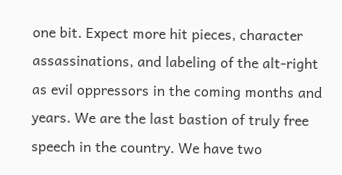one bit. Expect more hit pieces, character assassinations, and labeling of the alt-right as evil oppressors in the coming months and years. We are the last bastion of truly free speech in the country. We have two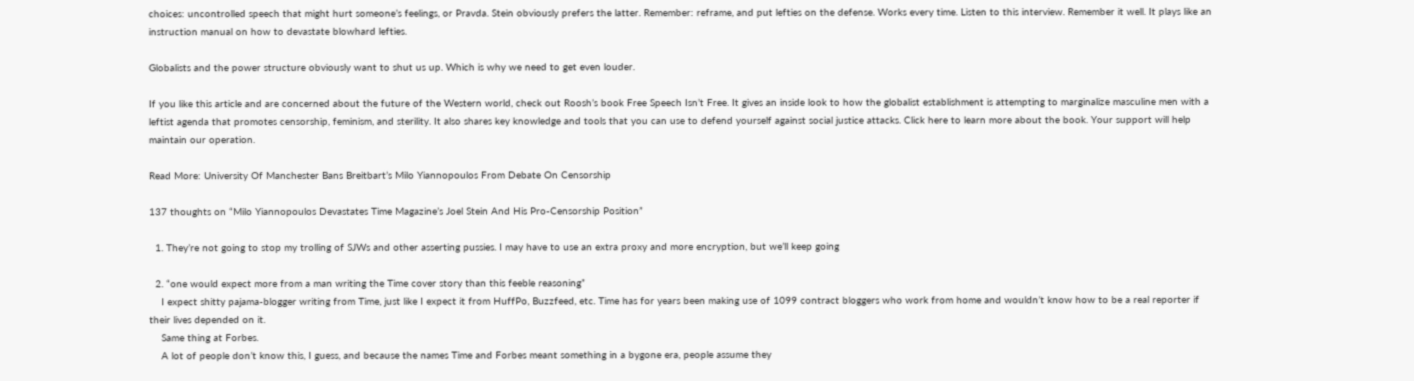choices: uncontrolled speech that might hurt someone’s feelings, or Pravda. Stein obviously prefers the latter. Remember: reframe, and put lefties on the defense. Works every time. Listen to this interview. Remember it well. It plays like an instruction manual on how to devastate blowhard lefties.

Globalists and the power structure obviously want to shut us up. Which is why we need to get even louder.

If you like this article and are concerned about the future of the Western world, check out Roosh’s book Free Speech Isn’t Free. It gives an inside look to how the globalist establishment is attempting to marginalize masculine men with a leftist agenda that promotes censorship, feminism, and sterility. It also shares key knowledge and tools that you can use to defend yourself against social justice attacks. Click here to learn more about the book. Your support will help maintain our operation.

Read More: University Of Manchester Bans Breitbart’s Milo Yiannopoulos From Debate On Censorship

137 thoughts on “Milo Yiannopoulos Devastates Time Magazine’s Joel Stein And His Pro-Censorship Position”

  1. They’re not going to stop my trolling of SJWs and other asserting pussies. I may have to use an extra proxy and more encryption, but we’ll keep going

  2. “one would expect more from a man writing the Time cover story than this feeble reasoning”
    I expect shitty pajama-blogger writing from Time, just like I expect it from HuffPo, Buzzfeed, etc. Time has for years been making use of 1099 contract bloggers who work from home and wouldn’t know how to be a real reporter if their lives depended on it.
    Same thing at Forbes.
    A lot of people don’t know this, I guess, and because the names Time and Forbes meant something in a bygone era, people assume they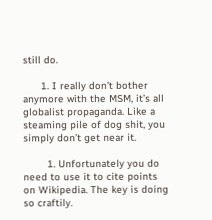still do.

      1. I really don’t bother anymore with the MSM, it’s all globalist propaganda. Like a steaming pile of dog shit, you simply don’t get near it.

        1. Unfortunately you do need to use it to cite points on Wikipedia. The key is doing so craftily.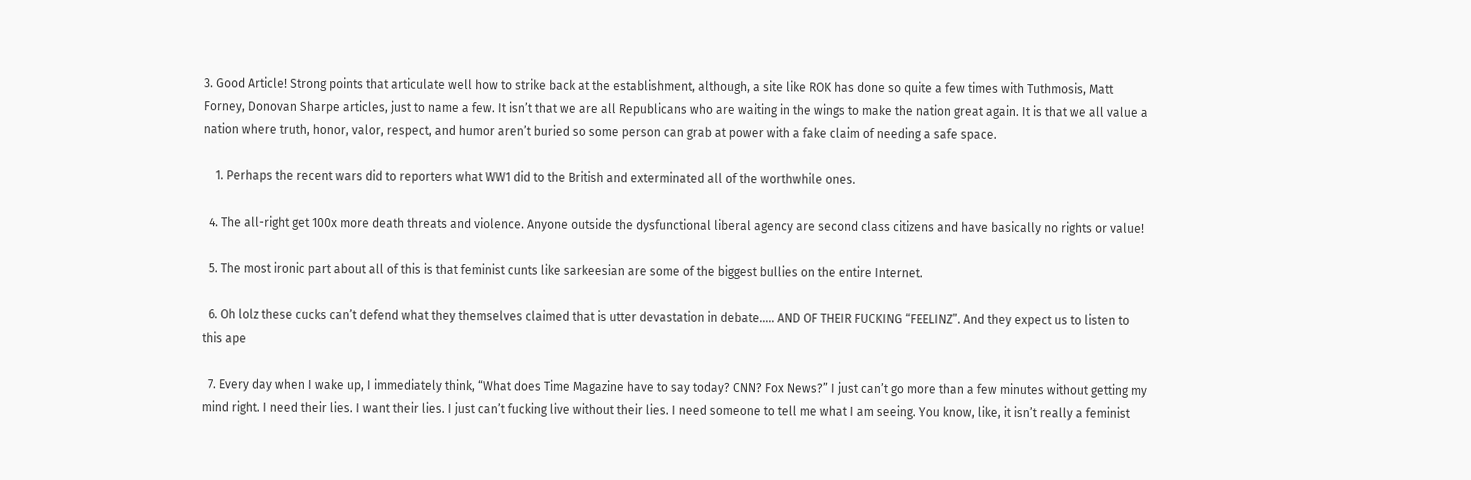3. Good Article! Strong points that articulate well how to strike back at the establishment, although, a site like ROK has done so quite a few times with Tuthmosis, Matt Forney, Donovan Sharpe articles, just to name a few. It isn’t that we are all Republicans who are waiting in the wings to make the nation great again. It is that we all value a nation where truth, honor, valor, respect, and humor aren’t buried so some person can grab at power with a fake claim of needing a safe space.

    1. Perhaps the recent wars did to reporters what WW1 did to the British and exterminated all of the worthwhile ones.

  4. The all-right get 100x more death threats and violence. Anyone outside the dysfunctional liberal agency are second class citizens and have basically no rights or value!

  5. The most ironic part about all of this is that feminist cunts like sarkeesian are some of the biggest bullies on the entire Internet.

  6. Oh lolz these cucks can’t defend what they themselves claimed that is utter devastation in debate….. AND OF THEIR FUCKING “FEELINZ”. And they expect us to listen to this ape

  7. Every day when I wake up, I immediately think, “What does Time Magazine have to say today? CNN? Fox News?” I just can’t go more than a few minutes without getting my mind right. I need their lies. I want their lies. I just can’t fucking live without their lies. I need someone to tell me what I am seeing. You know, like, it isn’t really a feminist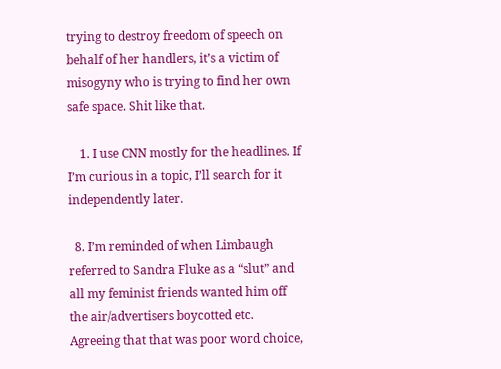trying to destroy freedom of speech on behalf of her handlers, it’s a victim of misogyny who is trying to find her own safe space. Shit like that.

    1. I use CNN mostly for the headlines. If I’m curious in a topic, I’ll search for it independently later.

  8. I’m reminded of when Limbaugh referred to Sandra Fluke as a “slut” and all my feminist friends wanted him off the air/advertisers boycotted etc. Agreeing that that was poor word choice,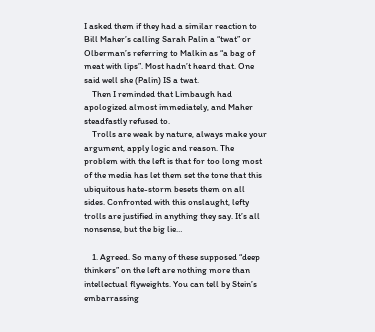I asked them if they had a similar reaction to Bill Maher’s calling Sarah Palin a “twat” or Olberman’s referring to Malkin as “a bag of meat with lips”. Most hadn’t heard that. One said well she (Palin) IS a twat.
    Then I reminded that Limbaugh had apologized almost immediately, and Maher steadfastly refused to.
    Trolls are weak by nature, always make your argument, apply logic and reason. The problem with the left is that for too long most of the media has let them set the tone that this ubiquitous hate-storm besets them on all sides. Confronted with this onslaught, lefty trolls are justified in anything they say. It’s all nonsense, but the big lie…

    1. Agreed. So many of these supposed “deep thinkers” on the left are nothing more than intellectual flyweights. You can tell by Stein’s embarrassing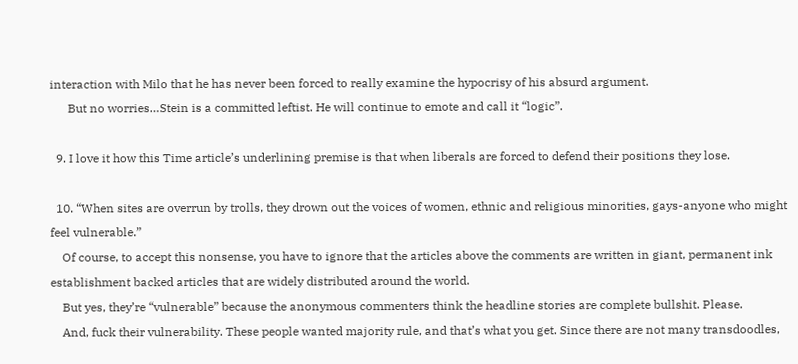interaction with Milo that he has never been forced to really examine the hypocrisy of his absurd argument.
      But no worries…Stein is a committed leftist. He will continue to emote and call it “logic”.

  9. I love it how this Time article’s underlining premise is that when liberals are forced to defend their positions they lose.

  10. “When sites are overrun by trolls, they drown out the voices of women, ethnic and religious minorities, gays-anyone who might feel vulnerable.”
    Of course, to accept this nonsense, you have to ignore that the articles above the comments are written in giant, permanent ink establishment backed articles that are widely distributed around the world.
    But yes, they’re “vulnerable” because the anonymous commenters think the headline stories are complete bullshit. Please.
    And, fuck their vulnerability. These people wanted majority rule, and that’s what you get. Since there are not many transdoodles,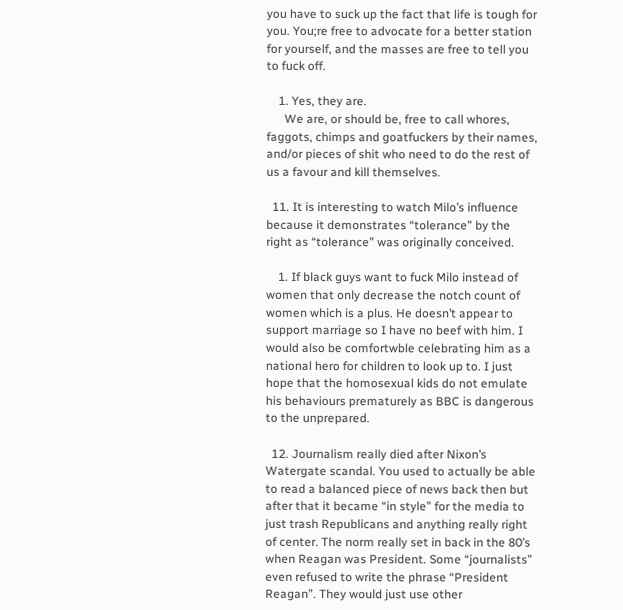you have to suck up the fact that life is tough for you. You;re free to advocate for a better station for yourself, and the masses are free to tell you to fuck off.

    1. Yes, they are.
      We are, or should be, free to call whores, faggots, chimps and goatfuckers by their names, and/or pieces of shit who need to do the rest of us a favour and kill themselves.

  11. It is interesting to watch Milo’s influence because it demonstrates “tolerance” by the right as “tolerance” was originally conceived.

    1. If black guys want to fuck Milo instead of women that only decrease the notch count of women which is a plus. He doesn’t appear to support marriage so I have no beef with him. I would also be comfortwble celebrating him as a national hero for children to look up to. I just hope that the homosexual kids do not emulate his behaviours prematurely as BBC is dangerous to the unprepared.

  12. Journalism really died after Nixon’s Watergate scandal. You used to actually be able to read a balanced piece of news back then but after that it became “in style” for the media to just trash Republicans and anything really right of center. The norm really set in back in the 80’s when Reagan was President. Some “journalists” even refused to write the phrase “President Reagan”. They would just use other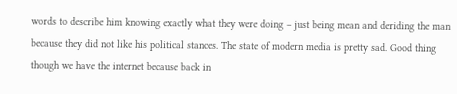words to describe him knowing exactly what they were doing – just being mean and deriding the man because they did not like his political stances. The state of modern media is pretty sad. Good thing though we have the internet because back in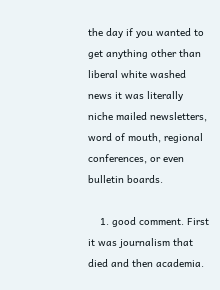the day if you wanted to get anything other than liberal white washed news it was literally niche mailed newsletters, word of mouth, regional conferences, or even bulletin boards.

    1. good comment. First it was journalism that died and then academia.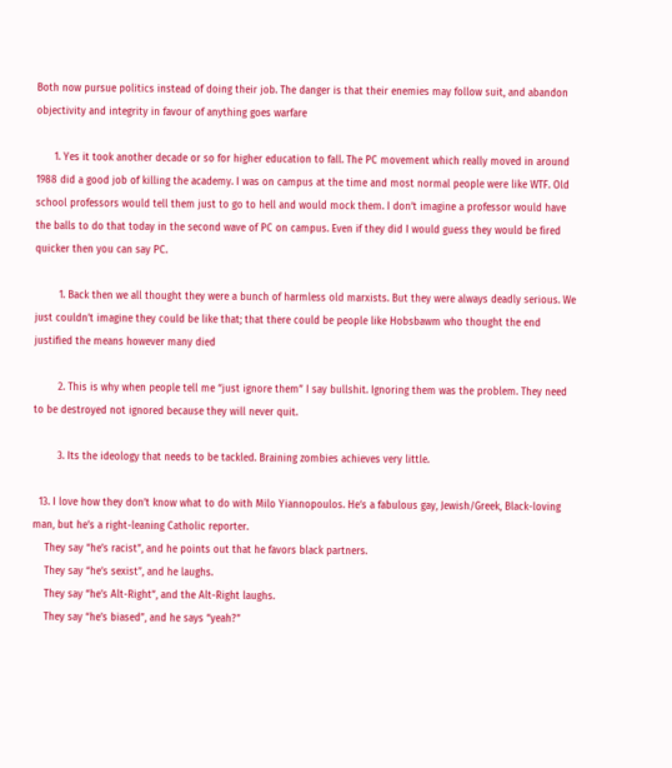Both now pursue politics instead of doing their job. The danger is that their enemies may follow suit, and abandon objectivity and integrity in favour of anything goes warfare

      1. Yes it took another decade or so for higher education to fall. The PC movement which really moved in around 1988 did a good job of killing the academy. I was on campus at the time and most normal people were like WTF. Old school professors would tell them just to go to hell and would mock them. I don’t imagine a professor would have the balls to do that today in the second wave of PC on campus. Even if they did I would guess they would be fired quicker then you can say PC.

        1. Back then we all thought they were a bunch of harmless old marxists. But they were always deadly serious. We just couldn’t imagine they could be like that; that there could be people like Hobsbawm who thought the end justified the means however many died

        2. This is why when people tell me “just ignore them” I say bullshit. Ignoring them was the problem. They need to be destroyed not ignored because they will never quit.

        3. Its the ideology that needs to be tackled. Braining zombies achieves very little.

  13. I love how they don’t know what to do with Milo Yiannopoulos. He’s a fabulous gay, Jewish/Greek, Black-loving man, but he’s a right-leaning Catholic reporter.
    They say “he’s racist”, and he points out that he favors black partners.
    They say “he’s sexist”, and he laughs.
    They say “he’s Alt-Right”, and the Alt-Right laughs.
    They say “he’s biased”, and he says “yeah?”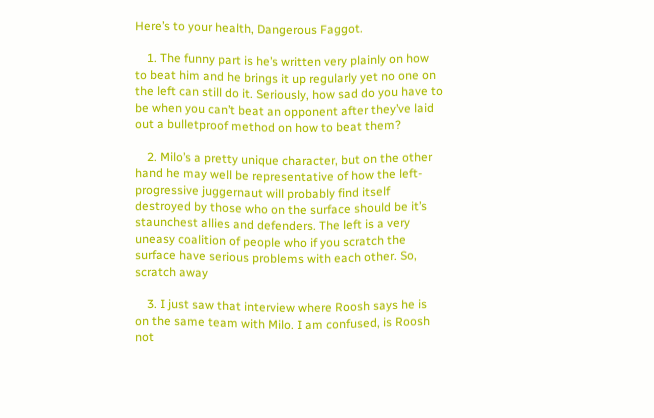Here’s to your health, Dangerous Faggot.

    1. The funny part is he’s written very plainly on how to beat him and he brings it up regularly yet no one on the left can still do it. Seriously, how sad do you have to be when you can’t beat an opponent after they’ve laid out a bulletproof method on how to beat them?

    2. Milo’s a pretty unique character, but on the other hand he may well be representative of how the left-progressive juggernaut will probably find itself destroyed by those who on the surface should be it’s staunchest allies and defenders. The left is a very uneasy coalition of people who if you scratch the surface have serious problems with each other. So, scratch away

    3. I just saw that interview where Roosh says he is on the same team with Milo. I am confused, is Roosh not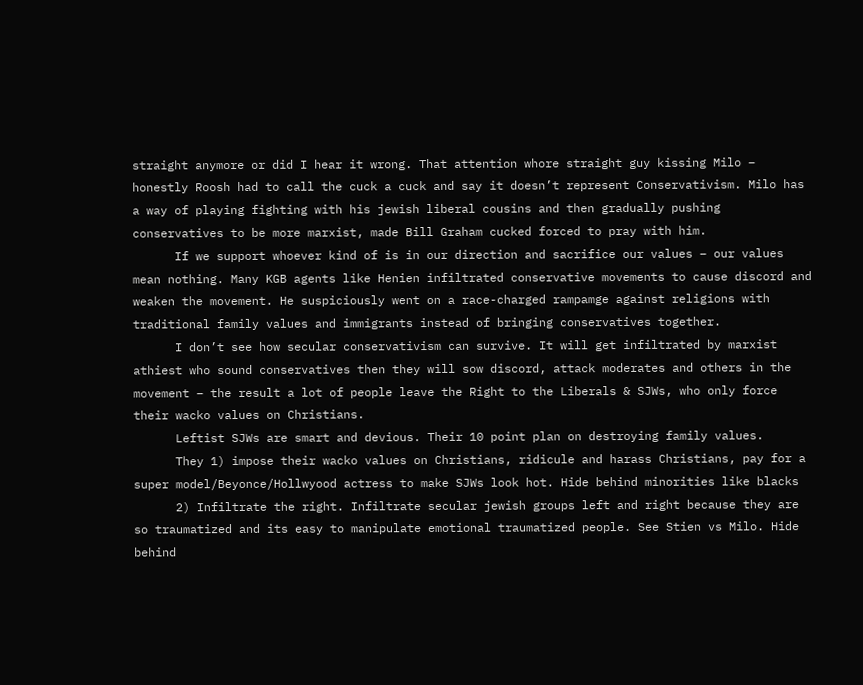straight anymore or did I hear it wrong. That attention whore straight guy kissing Milo – honestly Roosh had to call the cuck a cuck and say it doesn’t represent Conservativism. Milo has a way of playing fighting with his jewish liberal cousins and then gradually pushing conservatives to be more marxist, made Bill Graham cucked forced to pray with him.
      If we support whoever kind of is in our direction and sacrifice our values – our values mean nothing. Many KGB agents like Henien infiltrated conservative movements to cause discord and weaken the movement. He suspiciously went on a race-charged rampamge against religions with traditional family values and immigrants instead of bringing conservatives together.
      I don’t see how secular conservativism can survive. It will get infiltrated by marxist athiest who sound conservatives then they will sow discord, attack moderates and others in the movement – the result a lot of people leave the Right to the Liberals & SJWs, who only force their wacko values on Christians.
      Leftist SJWs are smart and devious. Their 10 point plan on destroying family values.
      They 1) impose their wacko values on Christians, ridicule and harass Christians, pay for a super model/Beyonce/Hollwyood actress to make SJWs look hot. Hide behind minorities like blacks
      2) Infiltrate the right. Infiltrate secular jewish groups left and right because they are so traumatized and its easy to manipulate emotional traumatized people. See Stien vs Milo. Hide behind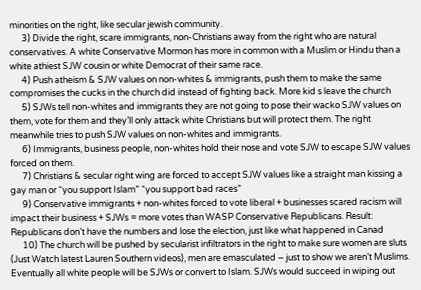minorities on the right, like secular jewish community.
      3) Divide the right, scare immigrants, non-Christians away from the right who are natural conservatives. A white Conservative Mormon has more in common with a Muslim or Hindu than a white athiest SJW cousin or white Democrat of their same race.
      4) Push atheism & SJW values on non-whites & immigrants, push them to make the same compromises the cucks in the church did instead of fighting back. More kid s leave the church
      5) SJWs tell non-whites and immigrants they are not going to pose their wacko SJW values on them, vote for them and they’ll only attack white Christians but will protect them. The right meanwhile tries to push SJW values on non-whites and immigrants.
      6) Immigrants, business people, non-whites hold their nose and vote SJW to escape SJW values forced on them.
      7) Christians & secular right wing are forced to accept SJW values like a straight man kissing a gay man or “you support Islam” “you support bad races”
      9) Conservative immigrants + non-whites forced to vote liberal + businesses scared racism will impact their business + SJWs = more votes than WASP Conservative Republicans. Result: Republicans don’t have the numbers and lose the election, just like what happened in Canad
      10) The church will be pushed by secularist infiltrators in the right to make sure women are sluts (Just Watch latest Lauren Southern videos), men are emasculated – just to show we aren’t Muslims. Eventually all white people will be SJWs or convert to Islam. SJWs would succeed in wiping out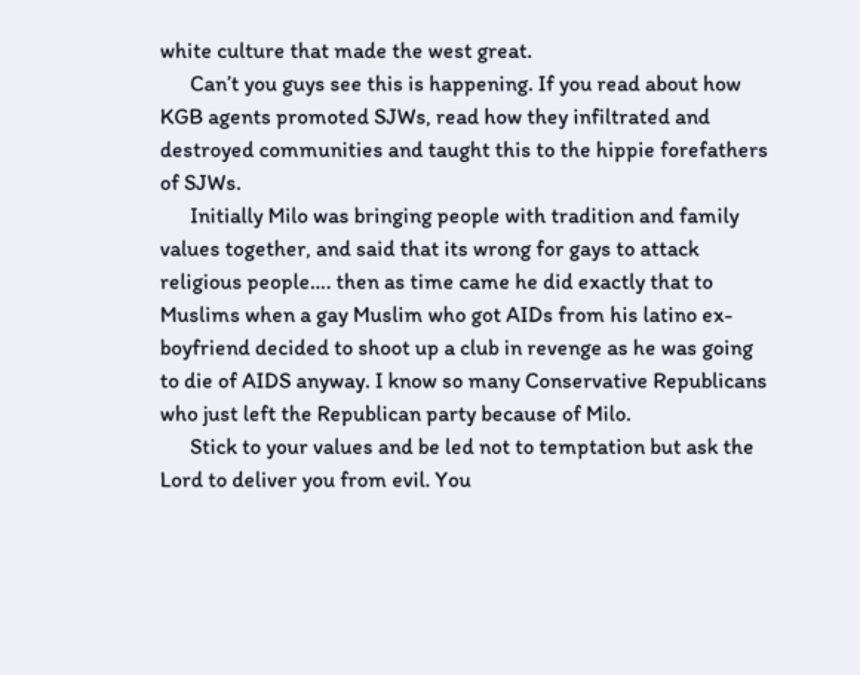white culture that made the west great.
      Can’t you guys see this is happening. If you read about how KGB agents promoted SJWs, read how they infiltrated and destroyed communities and taught this to the hippie forefathers of SJWs.
      Initially Milo was bringing people with tradition and family values together, and said that its wrong for gays to attack religious people…. then as time came he did exactly that to Muslims when a gay Muslim who got AIDs from his latino ex-boyfriend decided to shoot up a club in revenge as he was going to die of AIDS anyway. I know so many Conservative Republicans who just left the Republican party because of Milo.
      Stick to your values and be led not to temptation but ask the Lord to deliver you from evil. You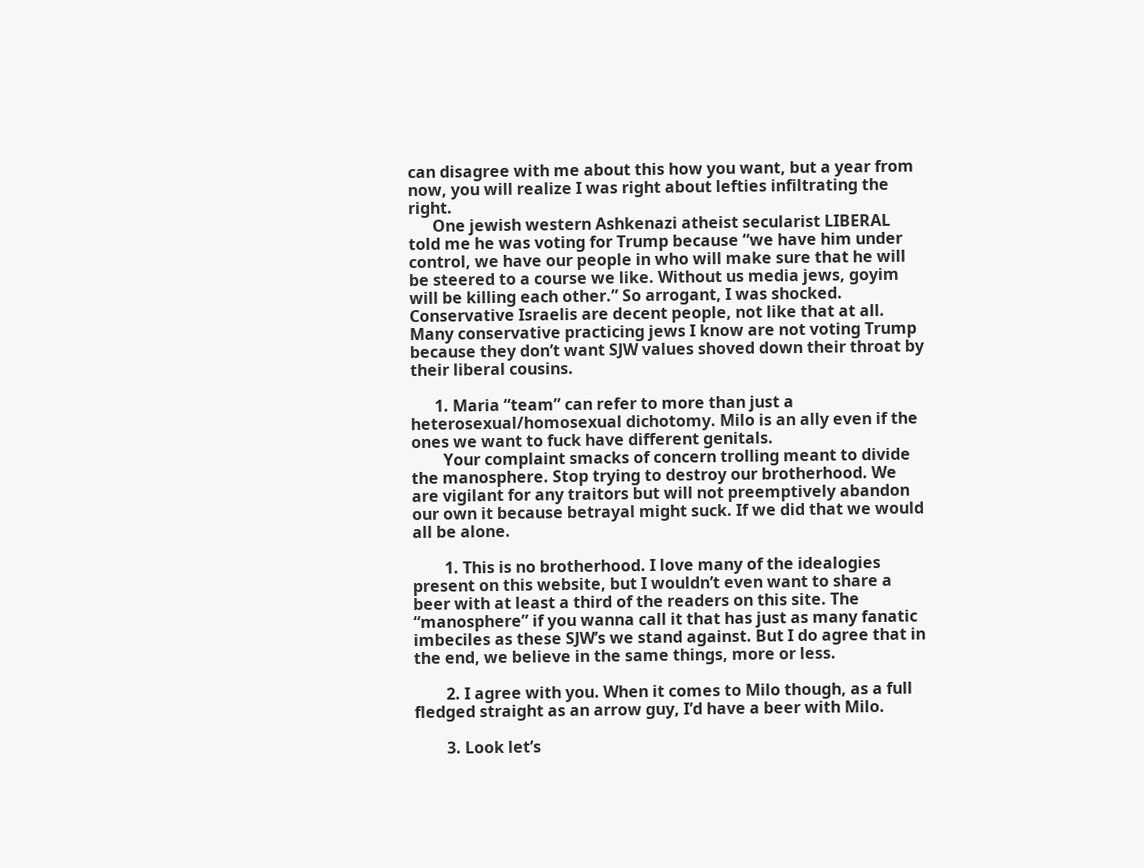can disagree with me about this how you want, but a year from now, you will realize I was right about lefties infiltrating the right.
      One jewish western Ashkenazi atheist secularist LIBERAL told me he was voting for Trump because “we have him under control, we have our people in who will make sure that he will be steered to a course we like. Without us media jews, goyim will be killing each other.” So arrogant, I was shocked. Conservative Israelis are decent people, not like that at all. Many conservative practicing jews I know are not voting Trump because they don’t want SJW values shoved down their throat by their liberal cousins.

      1. Maria “team” can refer to more than just a heterosexual/homosexual dichotomy. Milo is an ally even if the ones we want to fuck have different genitals.
        Your complaint smacks of concern trolling meant to divide the manosphere. Stop trying to destroy our brotherhood. We are vigilant for any traitors but will not preemptively abandon our own it because betrayal might suck. If we did that we would all be alone.

        1. This is no brotherhood. I love many of the idealogies present on this website, but I wouldn’t even want to share a beer with at least a third of the readers on this site. The “manosphere” if you wanna call it that has just as many fanatic imbeciles as these SJW’s we stand against. But I do agree that in the end, we believe in the same things, more or less.

        2. I agree with you. When it comes to Milo though, as a full fledged straight as an arrow guy, I’d have a beer with Milo.

        3. Look let’s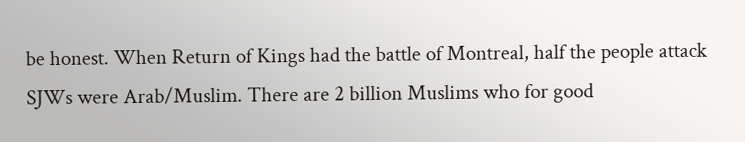be honest. When Return of Kings had the battle of Montreal, half the people attack SJWs were Arab/Muslim. There are 2 billion Muslims who for good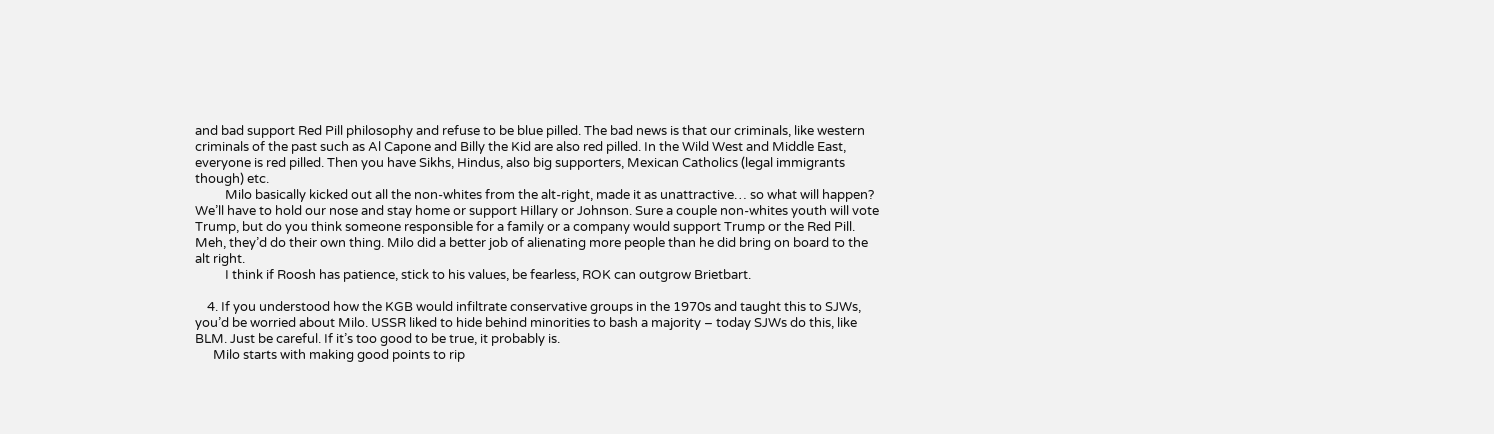and bad support Red Pill philosophy and refuse to be blue pilled. The bad news is that our criminals, like western criminals of the past such as Al Capone and Billy the Kid are also red pilled. In the Wild West and Middle East, everyone is red pilled. Then you have Sikhs, Hindus, also big supporters, Mexican Catholics (legal immigrants though) etc.
          Milo basically kicked out all the non-whites from the alt-right, made it as unattractive… so what will happen? We’ll have to hold our nose and stay home or support Hillary or Johnson. Sure a couple non-whites youth will vote Trump, but do you think someone responsible for a family or a company would support Trump or the Red Pill. Meh, they’d do their own thing. Milo did a better job of alienating more people than he did bring on board to the alt right.
          I think if Roosh has patience, stick to his values, be fearless, ROK can outgrow Brietbart.

    4. If you understood how the KGB would infiltrate conservative groups in the 1970s and taught this to SJWs, you’d be worried about Milo. USSR liked to hide behind minorities to bash a majority – today SJWs do this, like BLM. Just be careful. If it’s too good to be true, it probably is.
      Milo starts with making good points to rip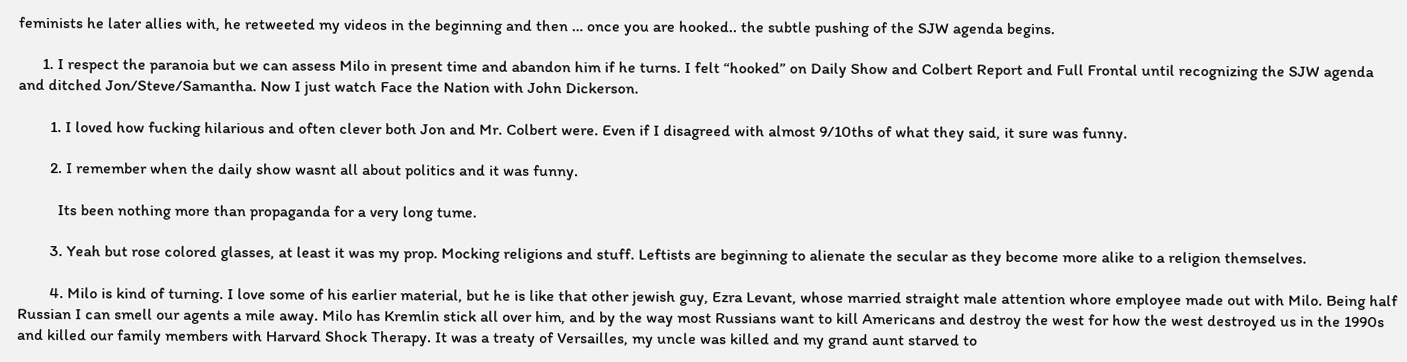feminists he later allies with, he retweeted my videos in the beginning and then … once you are hooked.. the subtle pushing of the SJW agenda begins.

      1. I respect the paranoia but we can assess Milo in present time and abandon him if he turns. I felt “hooked” on Daily Show and Colbert Report and Full Frontal until recognizing the SJW agenda and ditched Jon/Steve/Samantha. Now I just watch Face the Nation with John Dickerson.

        1. I loved how fucking hilarious and often clever both Jon and Mr. Colbert were. Even if I disagreed with almost 9/10ths of what they said, it sure was funny.

        2. I remember when the daily show wasnt all about politics and it was funny.

          Its been nothing more than propaganda for a very long tume.

        3. Yeah but rose colored glasses, at least it was my prop. Mocking religions and stuff. Leftists are beginning to alienate the secular as they become more alike to a religion themselves.

        4. Milo is kind of turning. I love some of his earlier material, but he is like that other jewish guy, Ezra Levant, whose married straight male attention whore employee made out with Milo. Being half Russian I can smell our agents a mile away. Milo has Kremlin stick all over him, and by the way most Russians want to kill Americans and destroy the west for how the west destroyed us in the 1990s and killed our family members with Harvard Shock Therapy. It was a treaty of Versailles, my uncle was killed and my grand aunt starved to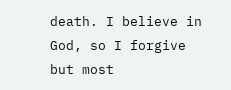death. I believe in God, so I forgive but most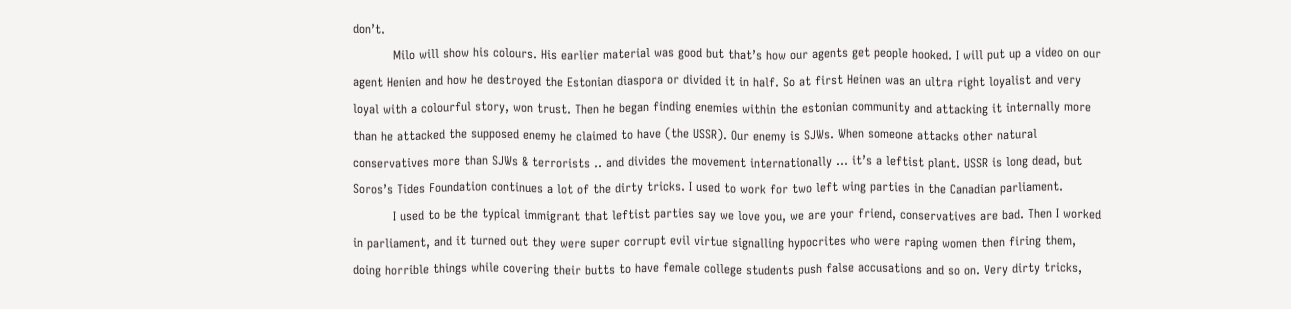don’t.
          Milo will show his colours. His earlier material was good but that’s how our agents get people hooked. I will put up a video on our agent Henien and how he destroyed the Estonian diaspora or divided it in half. So at first Heinen was an ultra right loyalist and very loyal with a colourful story, won trust. Then he began finding enemies within the estonian community and attacking it internally more than he attacked the supposed enemy he claimed to have (the USSR). Our enemy is SJWs. When someone attacks other natural conservatives more than SJWs & terrorists .. and divides the movement internationally … it’s a leftist plant. USSR is long dead, but Soros’s Tides Foundation continues a lot of the dirty tricks. I used to work for two left wing parties in the Canadian parliament.
          I used to be the typical immigrant that leftist parties say we love you, we are your friend, conservatives are bad. Then I worked in parliament, and it turned out they were super corrupt evil virtue signalling hypocrites who were raping women then firing them, doing horrible things while covering their butts to have female college students push false accusations and so on. Very dirty tricks,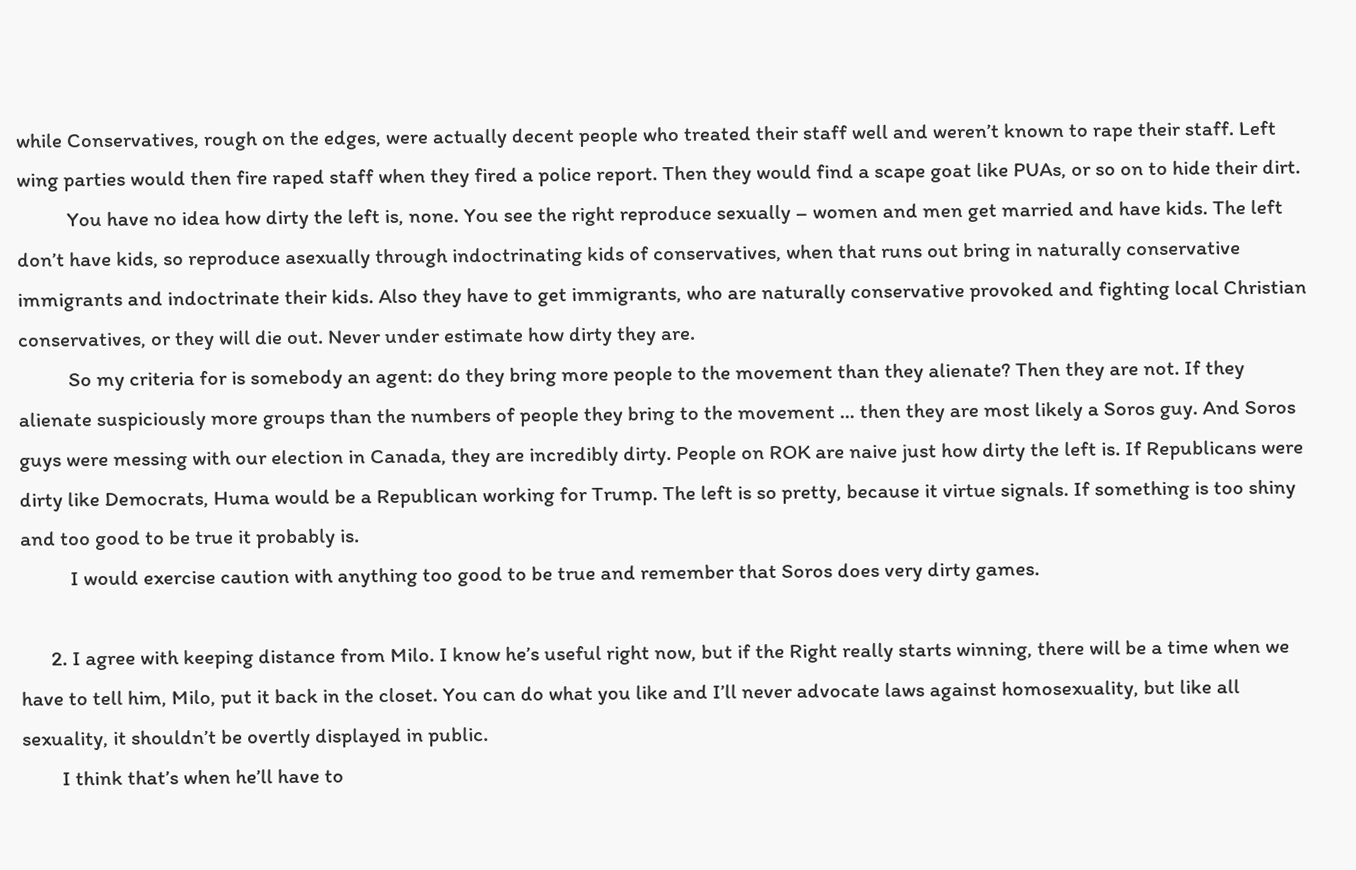while Conservatives, rough on the edges, were actually decent people who treated their staff well and weren’t known to rape their staff. Left wing parties would then fire raped staff when they fired a police report. Then they would find a scape goat like PUAs, or so on to hide their dirt.
          You have no idea how dirty the left is, none. You see the right reproduce sexually – women and men get married and have kids. The left don’t have kids, so reproduce asexually through indoctrinating kids of conservatives, when that runs out bring in naturally conservative immigrants and indoctrinate their kids. Also they have to get immigrants, who are naturally conservative provoked and fighting local Christian conservatives, or they will die out. Never under estimate how dirty they are.
          So my criteria for is somebody an agent: do they bring more people to the movement than they alienate? Then they are not. If they alienate suspiciously more groups than the numbers of people they bring to the movement … then they are most likely a Soros guy. And Soros guys were messing with our election in Canada, they are incredibly dirty. People on ROK are naive just how dirty the left is. If Republicans were dirty like Democrats, Huma would be a Republican working for Trump. The left is so pretty, because it virtue signals. If something is too shiny and too good to be true it probably is.
          I would exercise caution with anything too good to be true and remember that Soros does very dirty games.

      2. I agree with keeping distance from Milo. I know he’s useful right now, but if the Right really starts winning, there will be a time when we have to tell him, Milo, put it back in the closet. You can do what you like and I’ll never advocate laws against homosexuality, but like all sexuality, it shouldn’t be overtly displayed in public.
        I think that’s when he’ll have to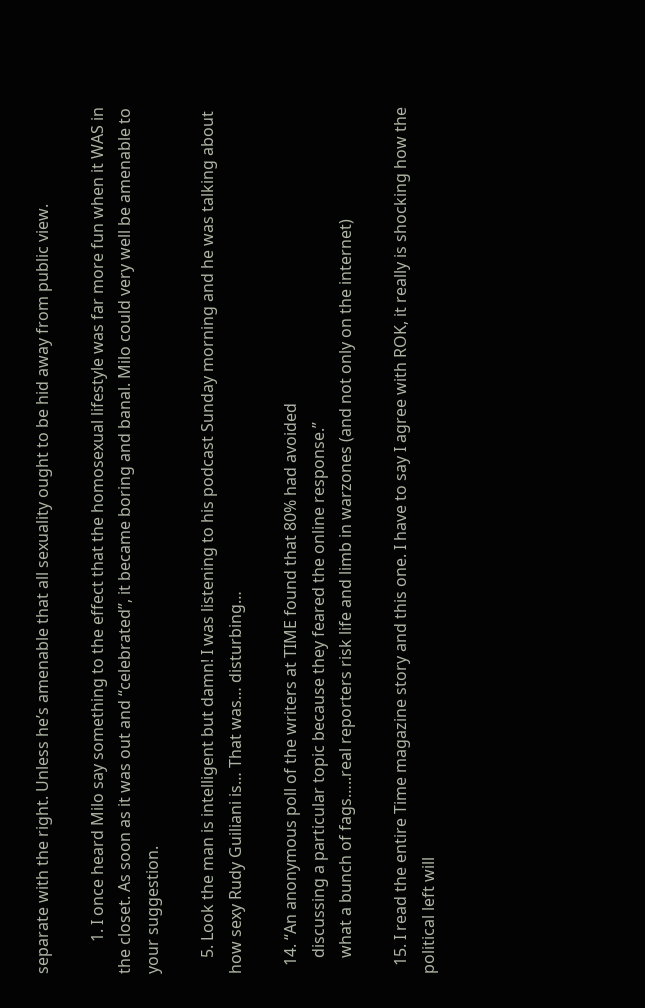separate with the right. Unless he’s amenable that all sexuality ought to be hid away from public view.

        1. I once heard Milo say something to the effect that the homosexual lifestyle was far more fun when it WAS in the closet. As soon as it was out and “celebrated”, it became boring and banal. Milo could very well be amenable to your suggestion.

    5. Look the man is intelligent but damn! I was listening to his podcast Sunday morning and he was talking about how sexy Rudy Guiliani is… That was… disturbing…

  14. “An anonymous poll of the writers at TIME found that 80% had avoided
    discussing a particular topic because they feared the online response.”
    what a bunch of fags…..real reporters risk life and limb in warzones (and not only on the internet)

  15. I read the entire Time magazine story and this one. I have to say I agree with ROK, it really is shocking how the political left will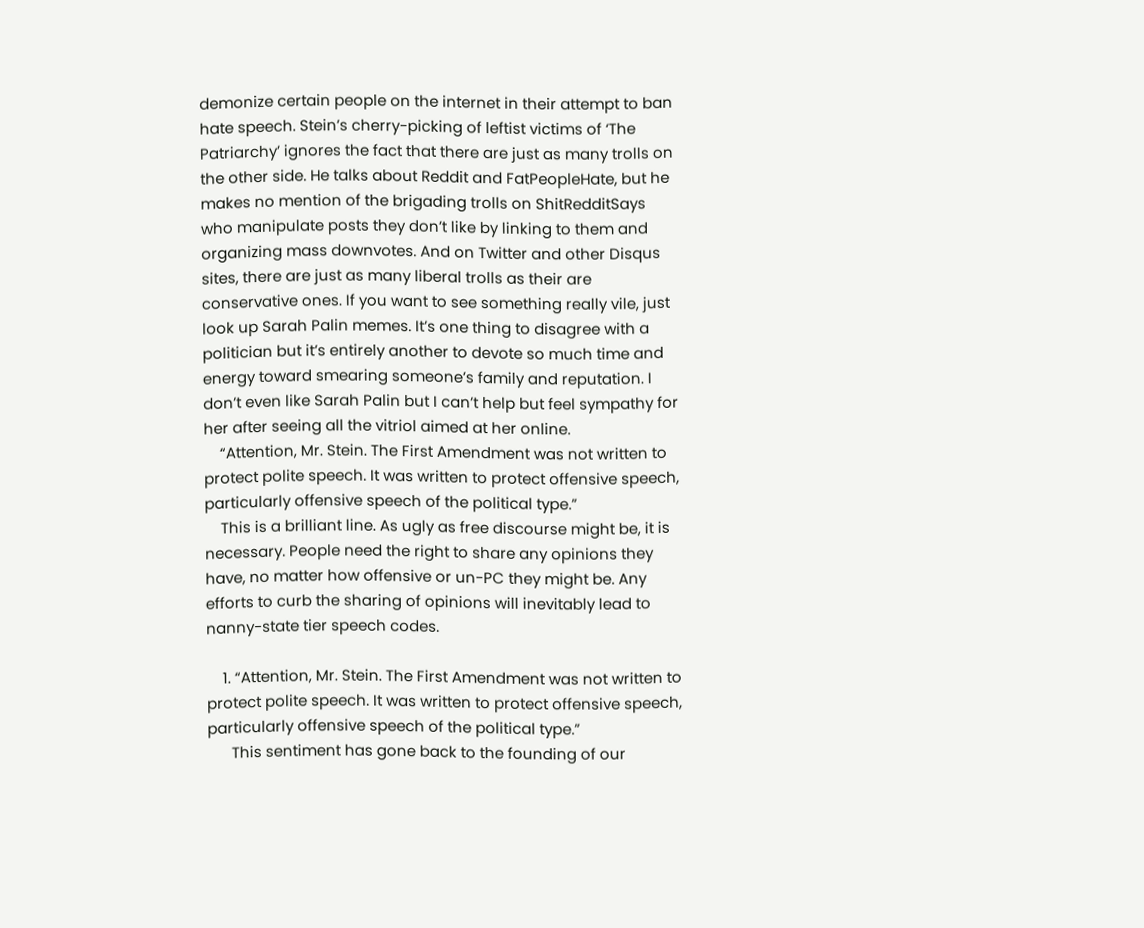demonize certain people on the internet in their attempt to ban hate speech. Stein’s cherry-picking of leftist victims of ‘The Patriarchy’ ignores the fact that there are just as many trolls on the other side. He talks about Reddit and FatPeopleHate, but he makes no mention of the brigading trolls on ShitRedditSays who manipulate posts they don’t like by linking to them and organizing mass downvotes. And on Twitter and other Disqus sites, there are just as many liberal trolls as their are conservative ones. If you want to see something really vile, just look up Sarah Palin memes. It’s one thing to disagree with a politician but it’s entirely another to devote so much time and energy toward smearing someone’s family and reputation. I don’t even like Sarah Palin but I can’t help but feel sympathy for her after seeing all the vitriol aimed at her online.
    “Attention, Mr. Stein. The First Amendment was not written to protect polite speech. It was written to protect offensive speech, particularly offensive speech of the political type.”
    This is a brilliant line. As ugly as free discourse might be, it is necessary. People need the right to share any opinions they have, no matter how offensive or un-PC they might be. Any efforts to curb the sharing of opinions will inevitably lead to nanny-state tier speech codes.

    1. “Attention, Mr. Stein. The First Amendment was not written to protect polite speech. It was written to protect offensive speech, particularly offensive speech of the political type.”
      This sentiment has gone back to the founding of our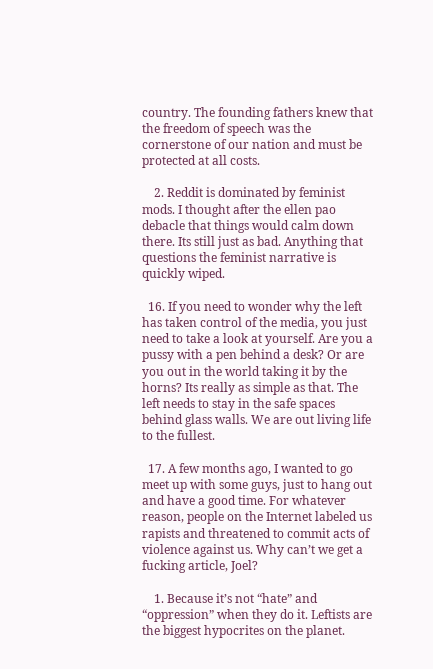country. The founding fathers knew that the freedom of speech was the cornerstone of our nation and must be protected at all costs.

    2. Reddit is dominated by feminist mods. I thought after the ellen pao debacle that things would calm down there. Its still just as bad. Anything that questions the feminist narrative is quickly wiped.

  16. If you need to wonder why the left has taken control of the media, you just need to take a look at yourself. Are you a pussy with a pen behind a desk? Or are you out in the world taking it by the horns? Its really as simple as that. The left needs to stay in the safe spaces behind glass walls. We are out living life to the fullest.

  17. A few months ago, I wanted to go meet up with some guys, just to hang out and have a good time. For whatever reason, people on the Internet labeled us rapists and threatened to commit acts of violence against us. Why can’t we get a fucking article, Joel?

    1. Because it’s not “hate” and “oppression” when they do it. Leftists are the biggest hypocrites on the planet.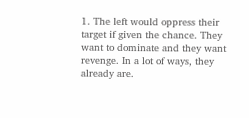1. The left would oppress their target if given the chance. They want to dominate and they want revenge. In a lot of ways, they already are.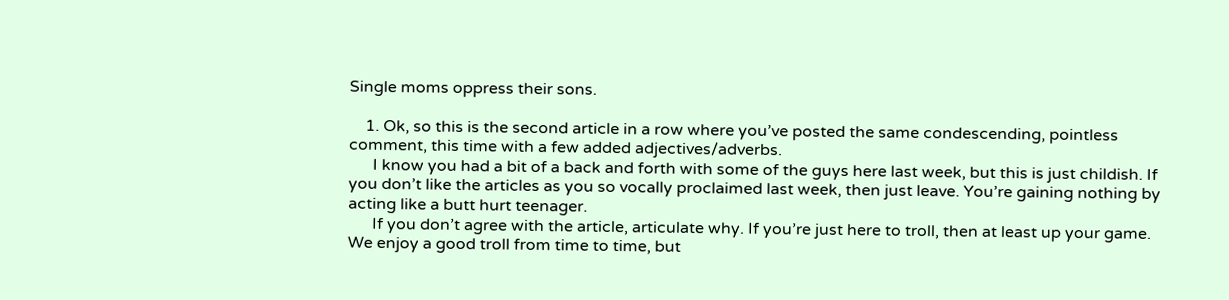Single moms oppress their sons.

    1. Ok, so this is the second article in a row where you’ve posted the same condescending, pointless comment, this time with a few added adjectives/adverbs.
      I know you had a bit of a back and forth with some of the guys here last week, but this is just childish. If you don’t like the articles as you so vocally proclaimed last week, then just leave. You’re gaining nothing by acting like a butt hurt teenager.
      If you don’t agree with the article, articulate why. If you’re just here to troll, then at least up your game. We enjoy a good troll from time to time, but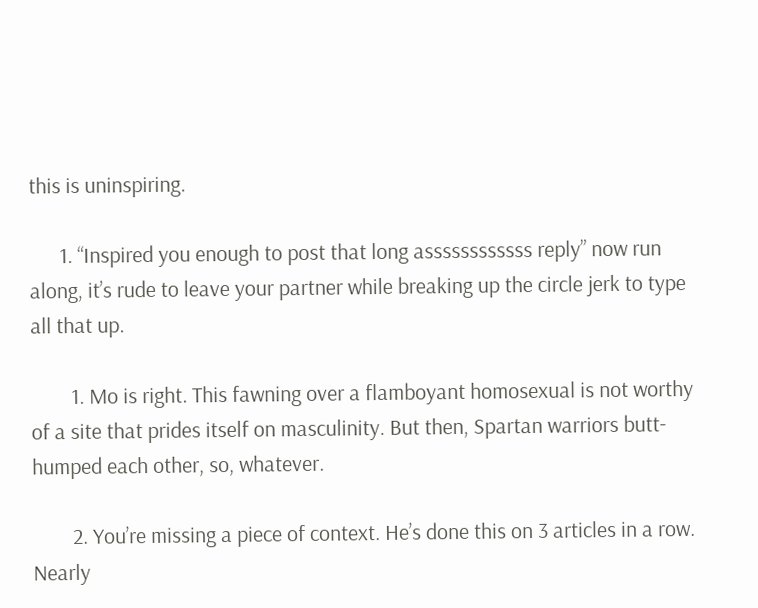this is uninspiring.

      1. “Inspired you enough to post that long assssssssssss reply” now run along, it’s rude to leave your partner while breaking up the circle jerk to type all that up.

        1. Mo is right. This fawning over a flamboyant homosexual is not worthy of a site that prides itself on masculinity. But then, Spartan warriors butt-humped each other, so, whatever.

        2. You’re missing a piece of context. He’s done this on 3 articles in a row. Nearly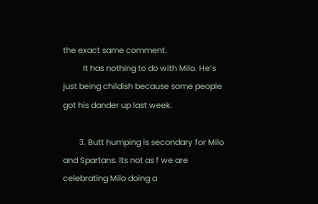the exact same comment.
          It has nothing to do with Milo. He’s just being childish because some people got his dander up last week.

        3. Butt humping is secondary for Milo and Spartans. Its not as f we are celebrating Milo doing a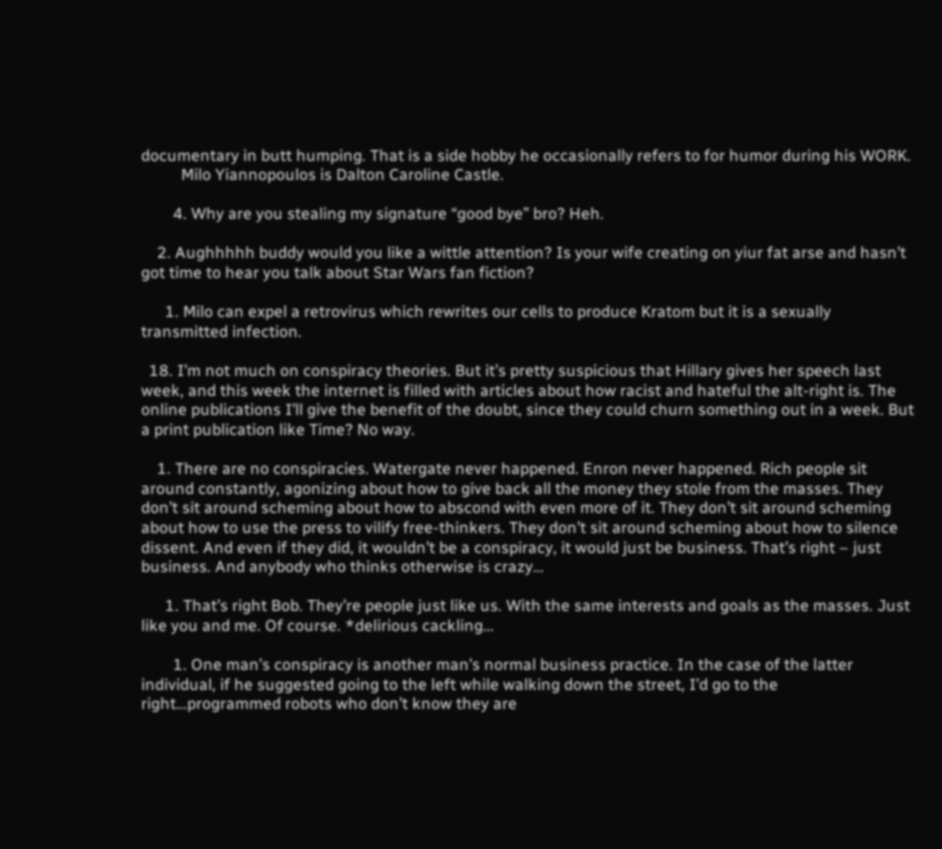documentary in butt humping. That is a side hobby he occasionally refers to for humor during his WORK.
          Milo Yiannopoulos is Dalton Caroline Castle.

        4. Why are you stealing my signature “good bye” bro? Heh.

    2. Aughhhhh buddy would you like a wittle attention? Is your wife creating on yiur fat arse and hasn’t got time to hear you talk about Star Wars fan fiction?

      1. Milo can expel a retrovirus which rewrites our cells to produce Kratom but it is a sexually transmitted infection.

  18. I’m not much on conspiracy theories. But it’s pretty suspicious that Hillary gives her speech last week, and this week the internet is filled with articles about how racist and hateful the alt-right is. The online publications I’ll give the benefit of the doubt, since they could churn something out in a week. But a print publication like Time? No way.

    1. There are no conspiracies. Watergate never happened. Enron never happened. Rich people sit around constantly, agonizing about how to give back all the money they stole from the masses. They don’t sit around scheming about how to abscond with even more of it. They don’t sit around scheming about how to use the press to vilify free-thinkers. They don’t sit around scheming about how to silence dissent. And even if they did, it wouldn’t be a conspiracy, it would just be business. That’s right – just business. And anybody who thinks otherwise is crazy…

      1. That’s right Bob. They’re people just like us. With the same interests and goals as the masses. Just like you and me. Of course. *delirious cackling…

        1. One man’s conspiracy is another man’s normal business practice. In the case of the latter individual, if he suggested going to the left while walking down the street, I’d go to the right…programmed robots who don’t know they are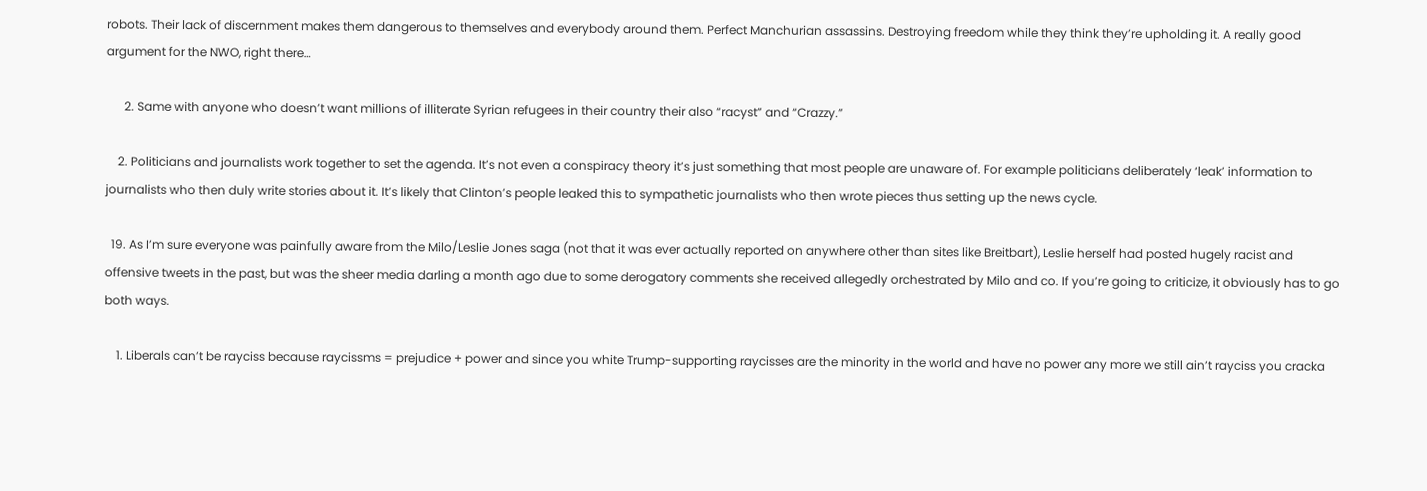robots. Their lack of discernment makes them dangerous to themselves and everybody around them. Perfect Manchurian assassins. Destroying freedom while they think they’re upholding it. A really good argument for the NWO, right there…

      2. Same with anyone who doesn’t want millions of illiterate Syrian refugees in their country their also “racyst” and “Crazzy.”

    2. Politicians and journalists work together to set the agenda. It’s not even a conspiracy theory it’s just something that most people are unaware of. For example politicians deliberately ‘leak’ information to journalists who then duly write stories about it. It’s likely that Clinton’s people leaked this to sympathetic journalists who then wrote pieces thus setting up the news cycle.

  19. As I’m sure everyone was painfully aware from the Milo/Leslie Jones saga (not that it was ever actually reported on anywhere other than sites like Breitbart), Leslie herself had posted hugely racist and offensive tweets in the past, but was the sheer media darling a month ago due to some derogatory comments she received allegedly orchestrated by Milo and co. If you’re going to criticize, it obviously has to go both ways.

    1. Liberals can’t be rayciss because raycissms = prejudice + power and since you white Trump-supporting raycisses are the minority in the world and have no power any more we still ain’t rayciss you cracka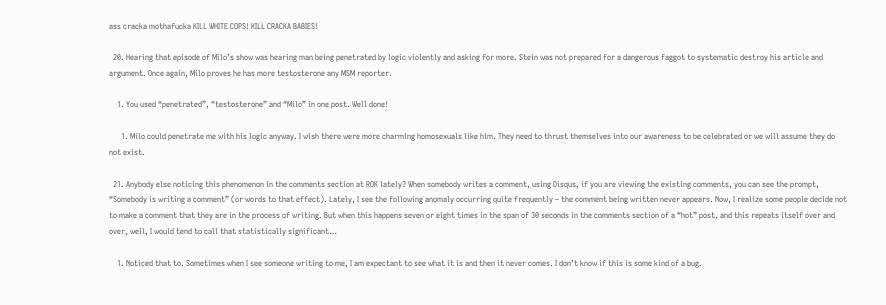ass cracka mothafucka KILL WHITE COPS! KILL CRACKA BABIES!

  20. Hearing that episode of Milo’s show was hearing man being penetrated by logic violently and asking for more. Stein was not prepared for a dangerous faggot to systematic destroy his article and argument. Once again, Milo proves he has more testosterone any MSM reporter.

    1. You used “penetrated”, “testosterone” and “Milo” in one post. Well done!

      1. Milo could penetrate me with his logic anyway. I wish there were more charming homosexuals like him. They need to thrust themselves into our awareness to be celebrated or we will assume they do not exist.

  21. Anybody else noticing this phenomenon in the comments section at ROK lately? When somebody writes a comment, using Disqus, if you are viewing the existing comments, you can see the prompt, “Somebody is writing a comment” (or words to that effect). Lately, I see the following anomaly occurring quite frequently – the comment being written never appears. Now, I realize some people decide not to make a comment that they are in the process of writing. But when this happens seven or eight times in the span of 30 seconds in the comments section of a “hot” post, and this repeats itself over and over, well, I would tend to call that statistically significant…

    1. Noticed that to. Sometimes when I see someone writing to me, I am expectant to see what it is and then it never comes. I don’t know if this is some kind of a bug.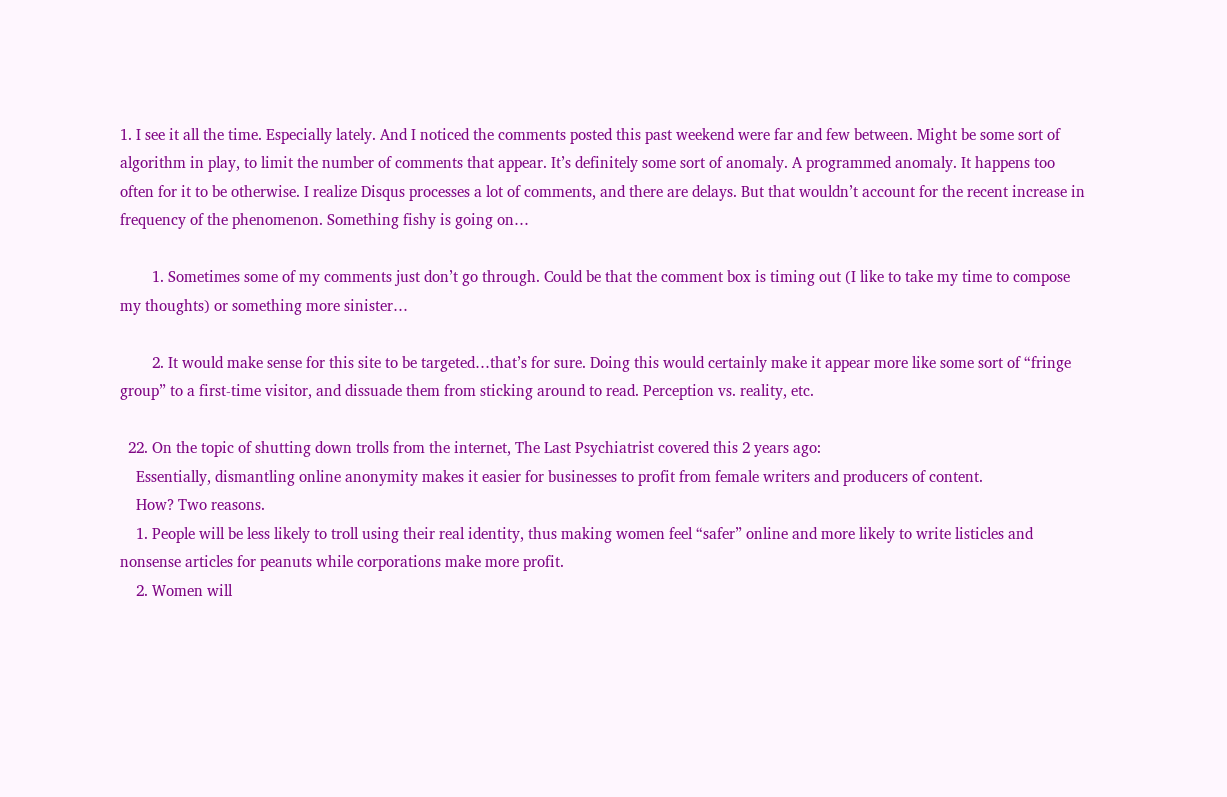1. I see it all the time. Especially lately. And I noticed the comments posted this past weekend were far and few between. Might be some sort of algorithm in play, to limit the number of comments that appear. It’s definitely some sort of anomaly. A programmed anomaly. It happens too often for it to be otherwise. I realize Disqus processes a lot of comments, and there are delays. But that wouldn’t account for the recent increase in frequency of the phenomenon. Something fishy is going on…

        1. Sometimes some of my comments just don’t go through. Could be that the comment box is timing out (I like to take my time to compose my thoughts) or something more sinister…

        2. It would make sense for this site to be targeted…that’s for sure. Doing this would certainly make it appear more like some sort of “fringe group” to a first-time visitor, and dissuade them from sticking around to read. Perception vs. reality, etc.

  22. On the topic of shutting down trolls from the internet, The Last Psychiatrist covered this 2 years ago:
    Essentially, dismantling online anonymity makes it easier for businesses to profit from female writers and producers of content.
    How? Two reasons.
    1. People will be less likely to troll using their real identity, thus making women feel “safer” online and more likely to write listicles and nonsense articles for peanuts while corporations make more profit.
    2. Women will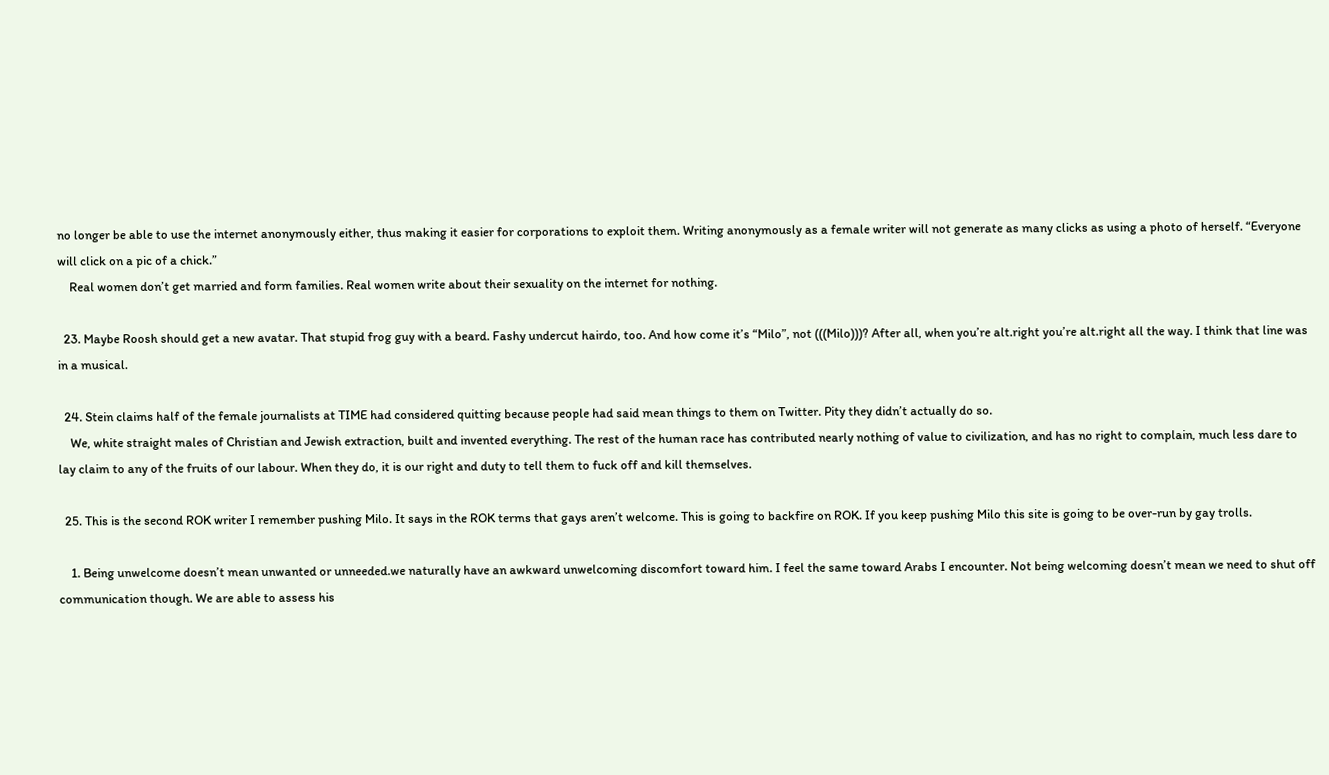no longer be able to use the internet anonymously either, thus making it easier for corporations to exploit them. Writing anonymously as a female writer will not generate as many clicks as using a photo of herself. “Everyone will click on a pic of a chick.”
    Real women don’t get married and form families. Real women write about their sexuality on the internet for nothing.

  23. Maybe Roosh should get a new avatar. That stupid frog guy with a beard. Fashy undercut hairdo, too. And how come it’s “Milo”, not (((Milo)))? After all, when you’re alt.right you’re alt.right all the way. I think that line was in a musical.

  24. Stein claims half of the female journalists at TIME had considered quitting because people had said mean things to them on Twitter. Pity they didn’t actually do so.
    We, white straight males of Christian and Jewish extraction, built and invented everything. The rest of the human race has contributed nearly nothing of value to civilization, and has no right to complain, much less dare to lay claim to any of the fruits of our labour. When they do, it is our right and duty to tell them to fuck off and kill themselves.

  25. This is the second ROK writer I remember pushing Milo. It says in the ROK terms that gays aren’t welcome. This is going to backfire on ROK. If you keep pushing Milo this site is going to be over-run by gay trolls.

    1. Being unwelcome doesn’t mean unwanted or unneeded.we naturally have an awkward unwelcoming discomfort toward him. I feel the same toward Arabs I encounter. Not being welcoming doesn’t mean we need to shut off communication though. We are able to assess his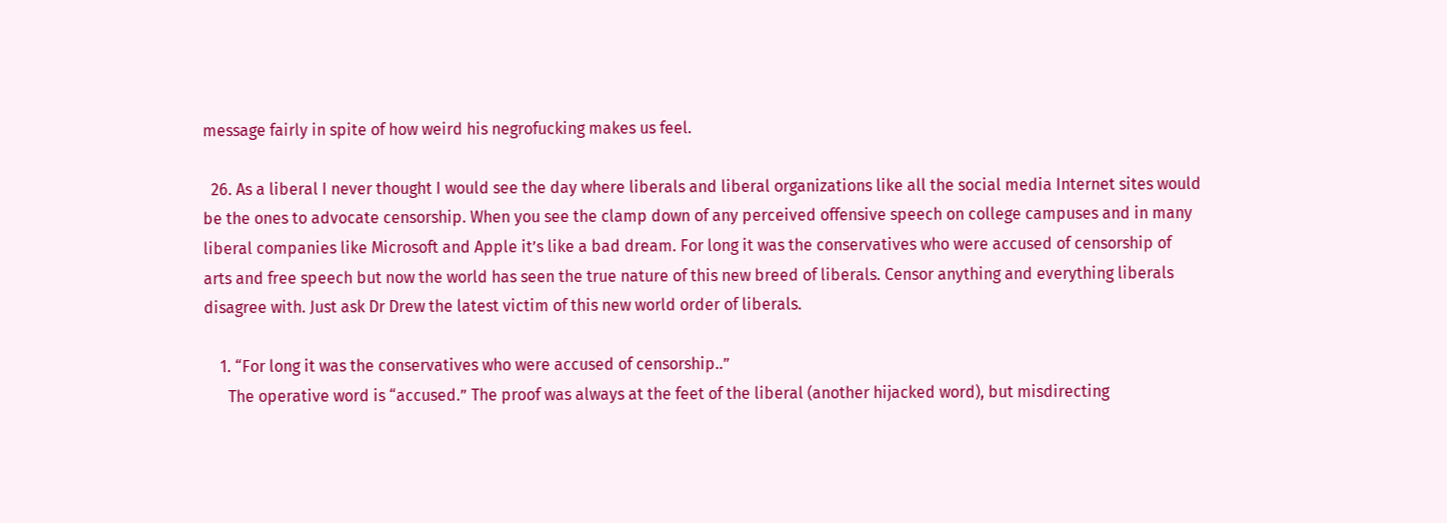message fairly in spite of how weird his negrofucking makes us feel.

  26. As a liberal I never thought I would see the day where liberals and liberal organizations like all the social media Internet sites would be the ones to advocate censorship. When you see the clamp down of any perceived offensive speech on college campuses and in many liberal companies like Microsoft and Apple it’s like a bad dream. For long it was the conservatives who were accused of censorship of arts and free speech but now the world has seen the true nature of this new breed of liberals. Censor anything and everything liberals disagree with. Just ask Dr Drew the latest victim of this new world order of liberals.

    1. “For long it was the conservatives who were accused of censorship..”
      The operative word is “accused.” The proof was always at the feet of the liberal (another hijacked word), but misdirecting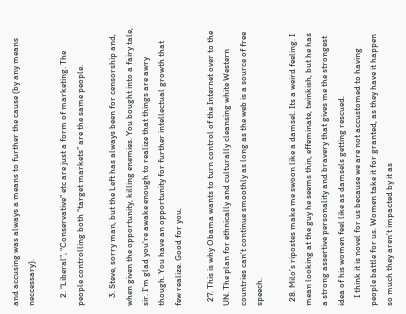and accusing was always a means to further the cause (by any means neccessary).

    2. “Liberal”, “Conservative” etc are just a form of marketing. The people controlling both “target markets” are the same people.

    3. Steve, sorry man, but the Left has always been for censorship and, when given the opportunity, killing enemies. You bought into a fairy tale, sir. I’m glad you’re awake enough to realize that things are awry though. You have an opportunity for further intellectual growth that few realize. Good for you.

  27. This is why Obama wants to turn control of the Internet over to the UN. The plan for ethnically and culturally cleansing white Western countries can’t continue smoothly as long as the web is a source of free speech.

  28. Milo’s ripostes make me swoon like a damsel. Its a weird feeling. I mean looking at the guy he seems thin, effeminate, twinkish, but he has a strong assertive personality and bravery that gives me the strongest idea of his women feel like as damsels getting rescued.
    I think it is novel for us because we are not accustomed to having people battle for us. Women take it for granted, as they have it happen so much they aren’t impacted by it as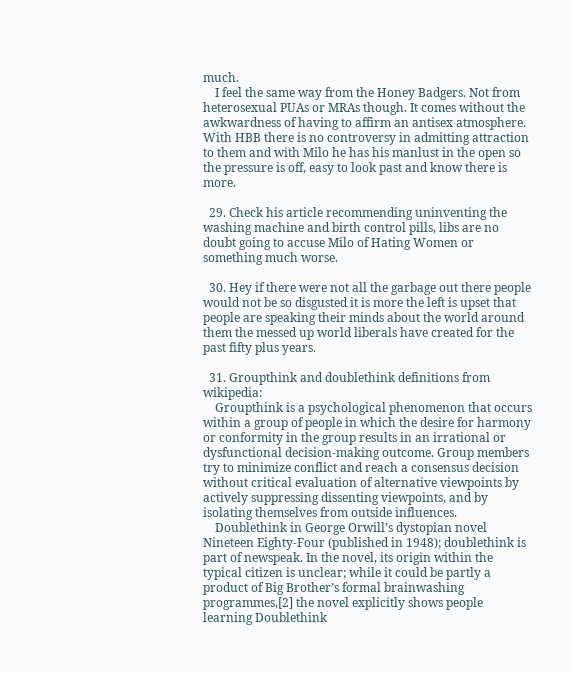much.
    I feel the same way from the Honey Badgers. Not from heterosexual PUAs or MRAs though. It comes without the awkwardness of having to affirm an antisex atmosphere. With HBB there is no controversy in admitting attraction to them and with Milo he has his manlust in the open so the pressure is off, easy to look past and know there is more.

  29. Check his article recommending uninventing the washing machine and birth control pills, libs are no doubt going to accuse Milo of Hating Women or something much worse.

  30. Hey if there were not all the garbage out there people would not be so disgusted it is more the left is upset that people are speaking their minds about the world around them the messed up world liberals have created for the past fifty plus years.

  31. Groupthink and doublethink definitions from wikipedia:
    Groupthink is a psychological phenomenon that occurs within a group of people in which the desire for harmony or conformity in the group results in an irrational or dysfunctional decision-making outcome. Group members try to minimize conflict and reach a consensus decision without critical evaluation of alternative viewpoints by actively suppressing dissenting viewpoints, and by isolating themselves from outside influences.
    Doublethink in George Orwill’s dystopian novel Nineteen Eighty-Four (published in 1948); doublethink is part of newspeak. In the novel, its origin within the typical citizen is unclear; while it could be partly a product of Big Brother’s formal brainwashing programmes,[2] the novel explicitly shows people learning Doublethink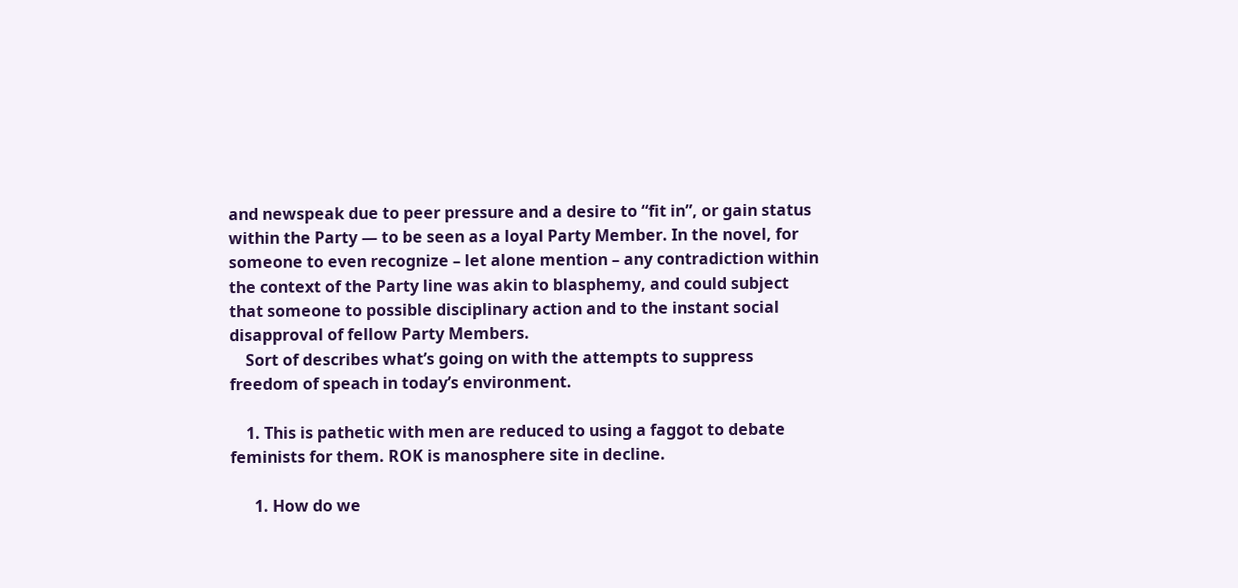and newspeak due to peer pressure and a desire to “fit in”, or gain status within the Party — to be seen as a loyal Party Member. In the novel, for someone to even recognize – let alone mention – any contradiction within the context of the Party line was akin to blasphemy, and could subject that someone to possible disciplinary action and to the instant social disapproval of fellow Party Members.
    Sort of describes what’s going on with the attempts to suppress freedom of speach in today’s environment.

    1. This is pathetic with men are reduced to using a faggot to debate feminists for them. ROK is manosphere site in decline.

      1. How do we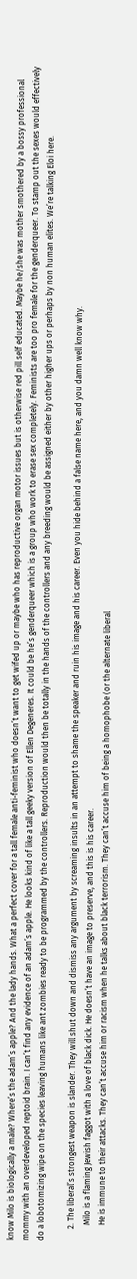know Milo is biologically a male? Where’s the adam’s apple? And the lady hands. What a perfect cover for a tall female anti-feminist who doesn’t want to get wifed up or maybe who has reproductive organ motor issues but is otherwise red pill self educated. Maybe he/she was mother smothered by a bossy professional mommy with an overdeveloped reptoid brain. I can’t find any evidence of an adam’s apple. He looks kind of like a tall geeky version of Ellen Degeneres. It could be he’s genderqueer which is a group who work to erase sex completely. Feminists are too pro female for the genderqueer. To stamp out the sexes would effectively do a lobotomizing wipe on the species leaving humans like ant zombies ready to be programmed by the controllers. Reproduction would then be totally in the hands of the controllers and any breeding would be assigned either by other higher ups or perhaps by non human elites. We’re talking Eloi here.

      2. The liberal’s strongest weapon is slander. They will shut down and dismiss any argument by screaming insults in an attempt to shame the speaker and ruin his image and his career. Even you hide behind a false name here, and you damn well know why.
        Milo is a flaming Jewish faggot with a love of black dick. He doesn’t have an image to preserve, and this is his career.
        He is immune to their attacks. They can’t accuse him or racism when he talks about black terrorism. They can’t accuse him of being a homophobe (or the alternate liberal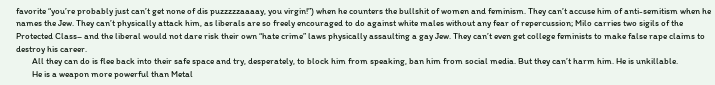favorite “you’re probably just can’t get none of dis puzzzzzaaaay, you virgin!”) when he counters the bullshit of women and feminism. They can’t accuse him of anti-semitism when he names the Jew. They can’t physically attack him, as liberals are so freely encouraged to do against white males without any fear of repercussion; Milo carries two sigils of the Protected Class– and the liberal would not dare risk their own “hate crime” laws physically assaulting a gay Jew. They can’t even get college feminists to make false rape claims to destroy his career.
        All they can do is flee back into their safe space and try, desperately, to block him from speaking, ban him from social media. But they can’t harm him. He is unkillable.
        He is a weapon more powerful than Metal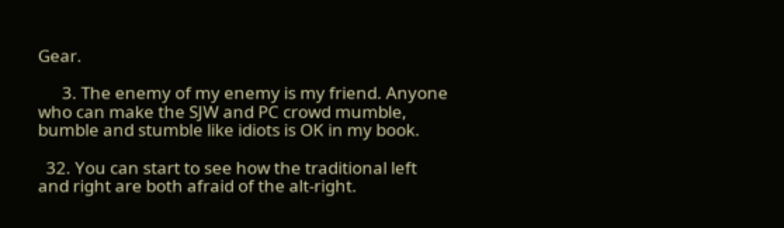Gear.

      3. The enemy of my enemy is my friend. Anyone who can make the SJW and PC crowd mumble, bumble and stumble like idiots is OK in my book.

  32. You can start to see how the traditional left and right are both afraid of the alt-right.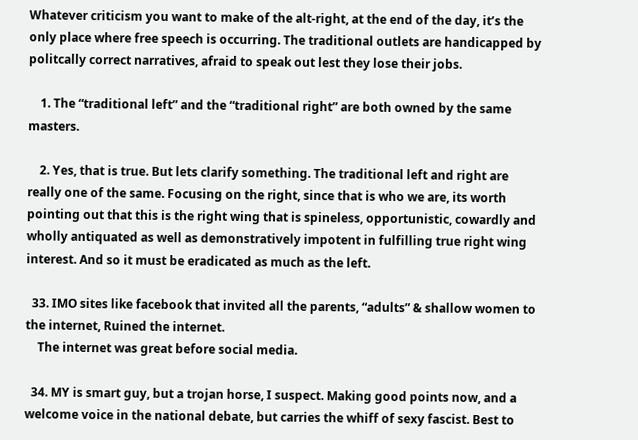Whatever criticism you want to make of the alt-right, at the end of the day, it’s the only place where free speech is occurring. The traditional outlets are handicapped by politcally correct narratives, afraid to speak out lest they lose their jobs.

    1. The “traditional left” and the “traditional right” are both owned by the same masters.

    2. Yes, that is true. But lets clarify something. The traditional left and right are really one of the same. Focusing on the right, since that is who we are, its worth pointing out that this is the right wing that is spineless, opportunistic, cowardly and wholly antiquated as well as demonstratively impotent in fulfilling true right wing interest. And so it must be eradicated as much as the left.

  33. IMO sites like facebook that invited all the parents, “adults” & shallow women to the internet, Ruined the internet.
    The internet was great before social media.

  34. MY is smart guy, but a trojan horse, I suspect. Making good points now, and a welcome voice in the national debate, but carries the whiff of sexy fascist. Best to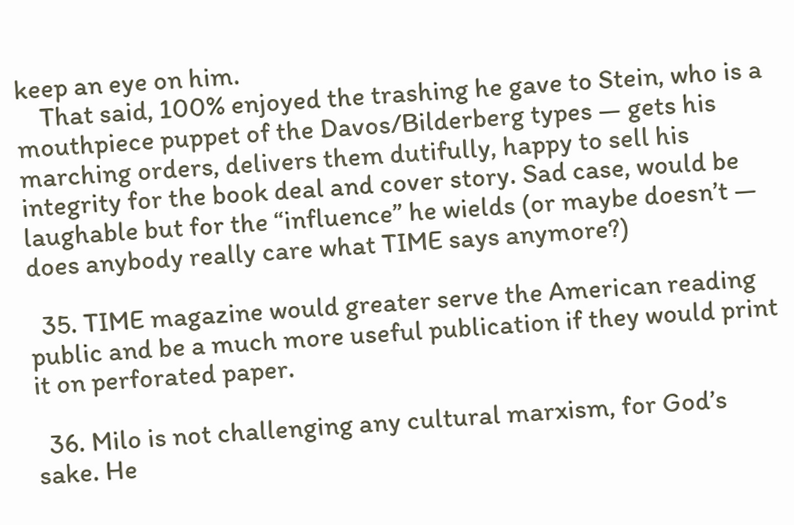keep an eye on him.
    That said, 100% enjoyed the trashing he gave to Stein, who is a mouthpiece puppet of the Davos/Bilderberg types — gets his marching orders, delivers them dutifully, happy to sell his integrity for the book deal and cover story. Sad case, would be laughable but for the “influence” he wields (or maybe doesn’t — does anybody really care what TIME says anymore?)

  35. TIME magazine would greater serve the American reading public and be a much more useful publication if they would print it on perforated paper.

  36. Milo is not challenging any cultural marxism, for God’s sake. He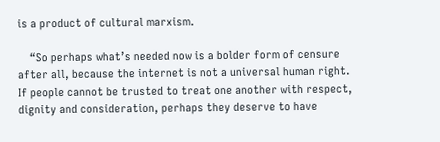is a product of cultural marxism.

    “So perhaps what’s needed now is a bolder form of censure after all, because the internet is not a universal human right. If people cannot be trusted to treat one another with respect, dignity and consideration, perhaps they deserve to have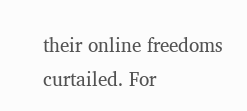their online freedoms curtailed. For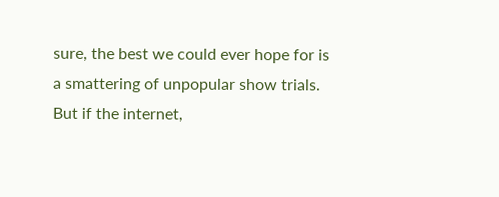sure, the best we could ever hope for is a smattering of unpopular show trials. But if the internet,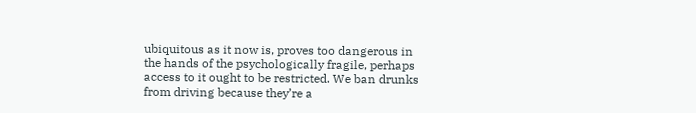ubiquitous as it now is, proves too dangerous in the hands of the psychologically fragile, perhaps access to it ought to be restricted. We ban drunks from driving because they’re a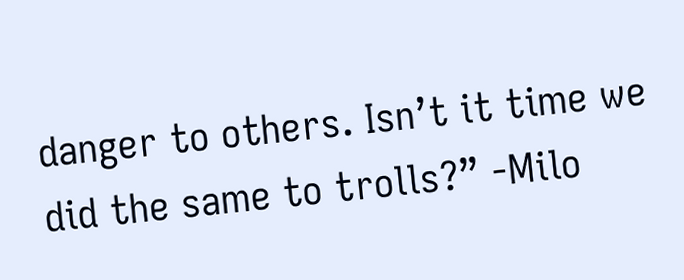danger to others. Isn’t it time we did the same to trolls?” -Milo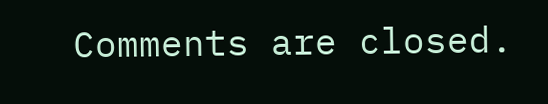Comments are closed.